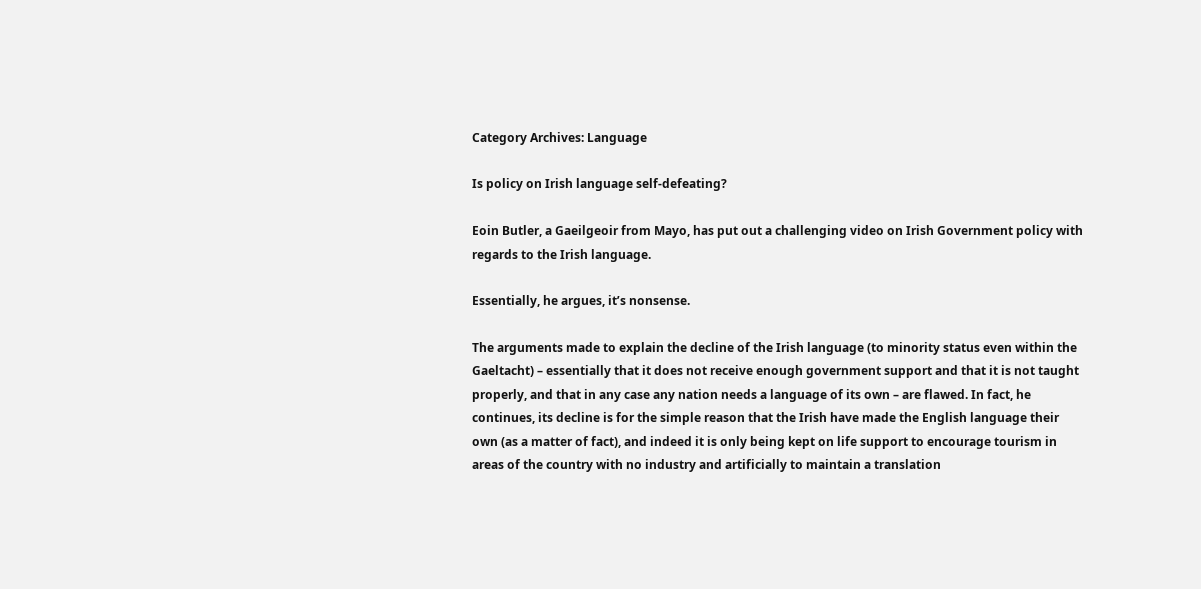Category Archives: Language

Is policy on Irish language self-defeating?

Eoin Butler, a Gaeilgeoir from Mayo, has put out a challenging video on Irish Government policy with regards to the Irish language.

Essentially, he argues, it’s nonsense.

The arguments made to explain the decline of the Irish language (to minority status even within the Gaeltacht) – essentially that it does not receive enough government support and that it is not taught properly, and that in any case any nation needs a language of its own – are flawed. In fact, he continues, its decline is for the simple reason that the Irish have made the English language their own (as a matter of fact), and indeed it is only being kept on life support to encourage tourism in areas of the country with no industry and artificially to maintain a translation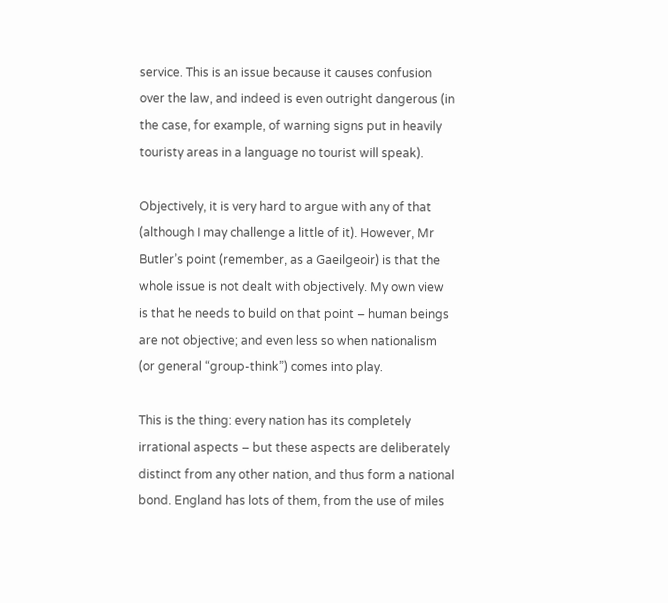service. This is an issue because it causes confusion over the law, and indeed is even outright dangerous (in the case, for example, of warning signs put in heavily touristy areas in a language no tourist will speak).

Objectively, it is very hard to argue with any of that (although I may challenge a little of it). However, Mr Butler’s point (remember, as a Gaeilgeoir) is that the whole issue is not dealt with objectively. My own view is that he needs to build on that point – human beings are not objective; and even less so when nationalism (or general “group-think”) comes into play.

This is the thing: every nation has its completely irrational aspects – but these aspects are deliberately distinct from any other nation, and thus form a national bond. England has lots of them, from the use of miles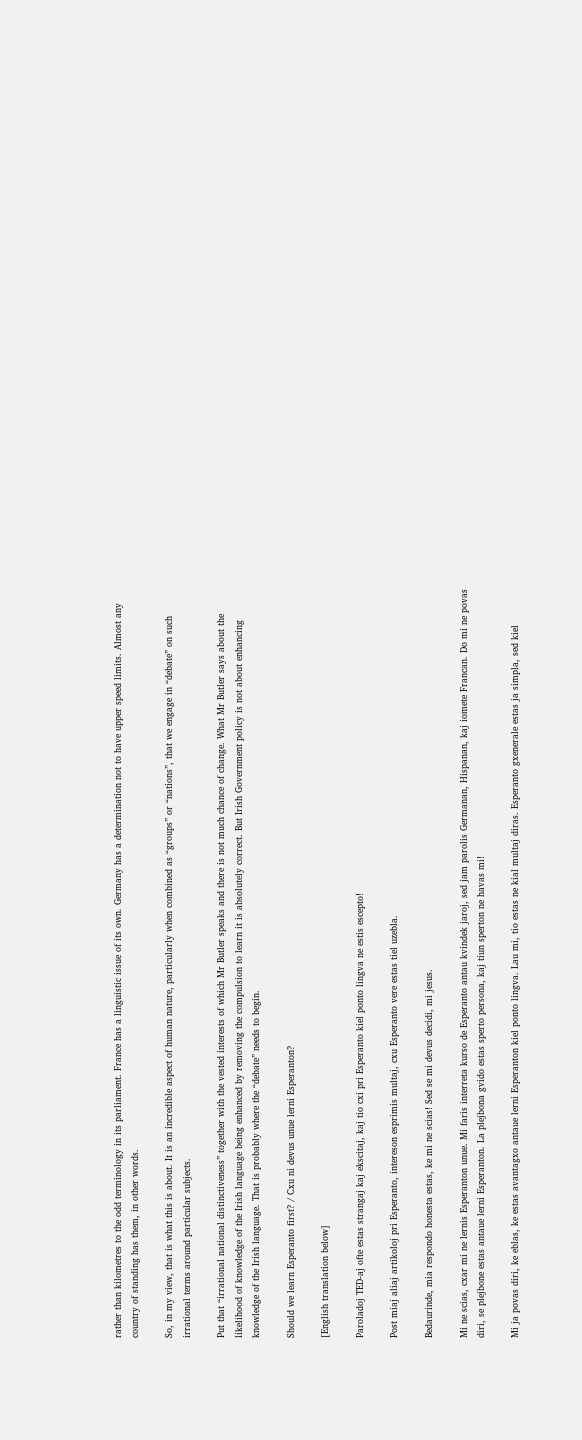rather than kilometres to the odd terminology in its parliament. France has a linguistic issue of its own. Germany has a determination not to have upper speed limits. Almost any country of standing has them, in other words.

So, in my view, that is what this is about. It is an incredible aspect of human nature, particularly when combined as “groups” or “nations”, that we engage in “debate” on such irrational terms around particular subjects.

Put that “irrational national distinctiveness” together with the vested interests of which Mr Butler speaks and there is not much chance of change. What Mr Butler says about the likelihood of knowledge of the Irish language being enhanced by removing the compulsion to learn it is absolutely correct. But Irish Government policy is not about enhancing knowledge of the Irish language. That is probably where the “debate” needs to begin.

Should we learn Esperanto first? / Cxu ni devus unue lerni Esperanton?

[English translation below]

Paroladoj TED-aj ofte estas strangaj kaj ekscitaj, kaj tio cxi pri Esperanto kiel ponto lingva ne estis escepto!

Post miaj aliaj artikoloj pri Esperanto, intereson esprimis multaj, cxu Esperanto vere estas tiel uzebla.

Bedaurinde, mia respondo honesta estas, ke mi ne scias! Sed se mi devus decidi, mi jesus.

Mi ne scias, cxar mi ne lernis Esperanton unue. Mi faris interreta kurso de Esperanto antau kvindek jaroj, sed jam parolis Germanan, Hispanan, kaj iomete Francan. Do mi ne povas diri, se plejbone estas antaue lerni Esperanton. La plejbona gvido estas sperto persona, kaj tiun sperton ne havas mi!

Mi ja povas diri, ke eblas, ke estas avantagxo antaue lerni Esperanton kiel ponto lingva. Lau mi, tio estas ne kial multaj diras. Esperanto gxenerale estas ja simpla, sed kiel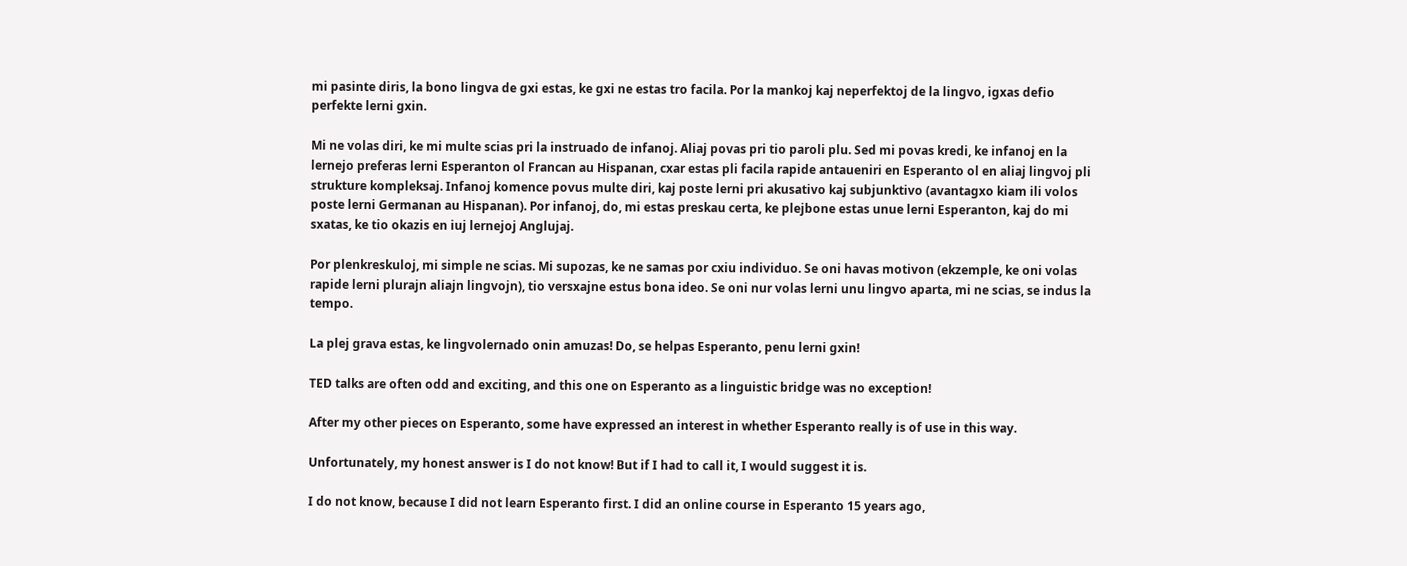mi pasinte diris, la bono lingva de gxi estas, ke gxi ne estas tro facila. Por la mankoj kaj neperfektoj de la lingvo, igxas defio perfekte lerni gxin.

Mi ne volas diri, ke mi multe scias pri la instruado de infanoj. Aliaj povas pri tio paroli plu. Sed mi povas kredi, ke infanoj en la lernejo preferas lerni Esperanton ol Francan au Hispanan, cxar estas pli facila rapide antaueniri en Esperanto ol en aliaj lingvoj pli strukture kompleksaj. Infanoj komence povus multe diri, kaj poste lerni pri akusativo kaj subjunktivo (avantagxo kiam ili volos poste lerni Germanan au Hispanan). Por infanoj, do, mi estas preskau certa, ke plejbone estas unue lerni Esperanton, kaj do mi sxatas, ke tio okazis en iuj lernejoj Anglujaj.

Por plenkreskuloj, mi simple ne scias. Mi supozas, ke ne samas por cxiu individuo. Se oni havas motivon (ekzemple, ke oni volas rapide lerni plurajn aliajn lingvojn), tio versxajne estus bona ideo. Se oni nur volas lerni unu lingvo aparta, mi ne scias, se indus la tempo.

La plej grava estas, ke lingvolernado onin amuzas! Do, se helpas Esperanto, penu lerni gxin!

TED talks are often odd and exciting, and this one on Esperanto as a linguistic bridge was no exception!

After my other pieces on Esperanto, some have expressed an interest in whether Esperanto really is of use in this way.

Unfortunately, my honest answer is I do not know! But if I had to call it, I would suggest it is.

I do not know, because I did not learn Esperanto first. I did an online course in Esperanto 15 years ago,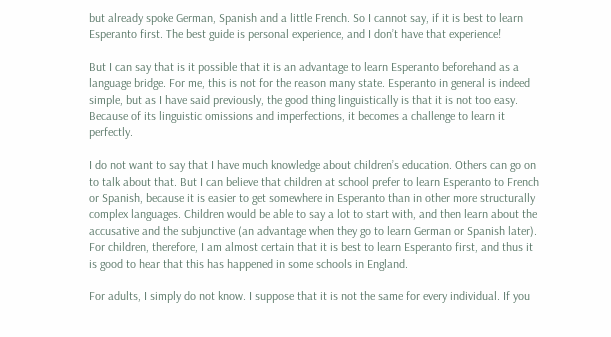but already spoke German, Spanish and a little French. So I cannot say, if it is best to learn Esperanto first. The best guide is personal experience, and I don’t have that experience!

But I can say that is it possible that it is an advantage to learn Esperanto beforehand as a language bridge. For me, this is not for the reason many state. Esperanto in general is indeed simple, but as I have said previously, the good thing linguistically is that it is not too easy. Because of its linguistic omissions and imperfections, it becomes a challenge to learn it perfectly.

I do not want to say that I have much knowledge about children’s education. Others can go on to talk about that. But I can believe that children at school prefer to learn Esperanto to French or Spanish, because it is easier to get somewhere in Esperanto than in other more structurally complex languages. Children would be able to say a lot to start with, and then learn about the accusative and the subjunctive (an advantage when they go to learn German or Spanish later). For children, therefore, I am almost certain that it is best to learn Esperanto first, and thus it is good to hear that this has happened in some schools in England.

For adults, I simply do not know. I suppose that it is not the same for every individual. If you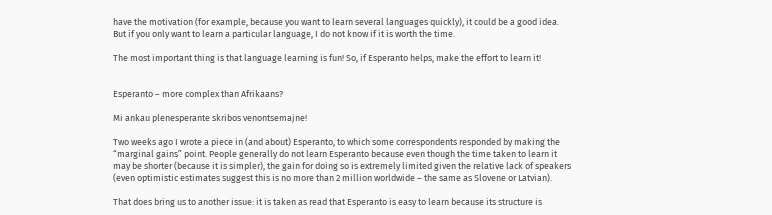have the motivation (for example, because you want to learn several languages quickly), it could be a good idea. But if you only want to learn a particular language, I do not know if it is worth the time.

The most important thing is that language learning is fun! So, if Esperanto helps, make the effort to learn it!


Esperanto – more complex than Afrikaans?

Mi ankau plenesperante skribos venontsemajne!

Two weeks ago I wrote a piece in (and about) Esperanto, to which some correspondents responded by making the “marginal gains” point. People generally do not learn Esperanto because even though the time taken to learn it may be shorter (because it is simpler), the gain for doing so is extremely limited given the relative lack of speakers (even optimistic estimates suggest this is no more than 2 million worldwide – the same as Slovene or Latvian).

That does bring us to another issue: it is taken as read that Esperanto is easy to learn because its structure is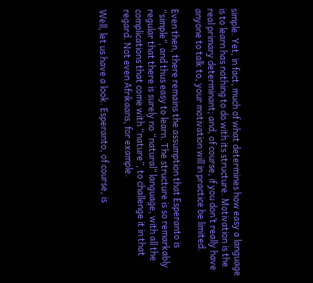simple. Yet, in fact, much of what determines how easy a language is to learn has nothing to do with its structure. Motivation is the real primary determinant; and, of course, if you don’t really have anyone to talk to, your motivation will in practice be limited.

Even then, there remains the assumption that Esperanto is “simple”, and thus easy to learn. The structure is so remarkably regular that there is surely no “natural” language, with all the complications that come with “nature”, to challenge it in that regard. Not even Afrikaans, for example.

Well, let us have a look. Esperanto, of course, is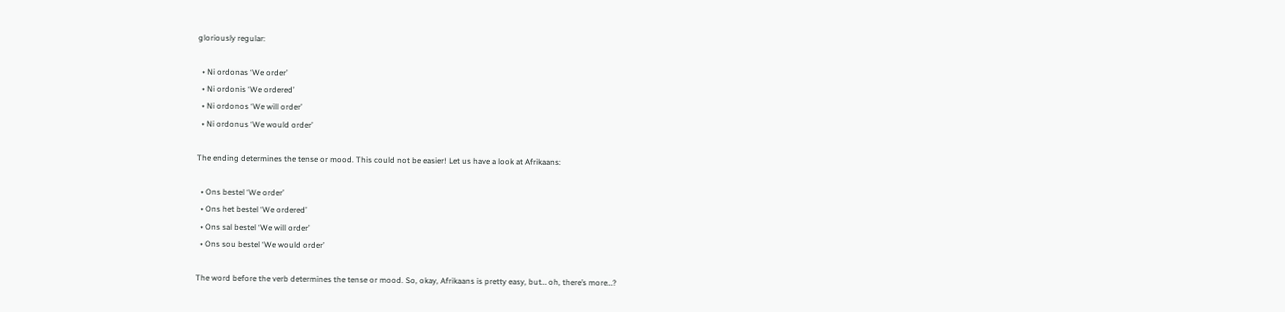gloriously regular:

  • Ni ordonas ‘We order’
  • Ni ordonis ‘We ordered’
  • Ni ordonos ‘We will order’
  • Ni ordonus ‘We would order’

The ending determines the tense or mood. This could not be easier! Let us have a look at Afrikaans:

  • Ons bestel ‘We order’
  • Ons het bestel ‘We ordered’
  • Ons sal bestel ‘We will order’
  • Ons sou bestel ‘We would order’

The word before the verb determines the tense or mood. So, okay, Afrikaans is pretty easy, but… oh, there’s more…?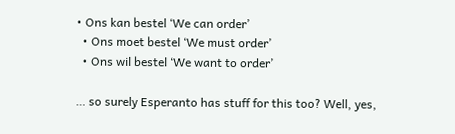• Ons kan bestel ‘We can order’
  • Ons moet bestel ‘We must order’
  • Ons wil bestel ‘We want to order’

… so surely Esperanto has stuff for this too? Well, yes,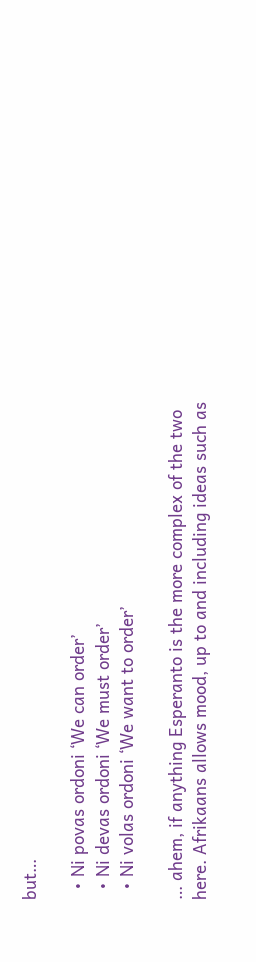but…

  • Ni povas ordoni ‘We can order’
  • Ni devas ordoni ‘We must order’
  • Ni volas ordoni ‘We want to order’

… ahem, if anything Esperanto is the more complex of the two here. Afrikaans allows mood, up to and including ideas such as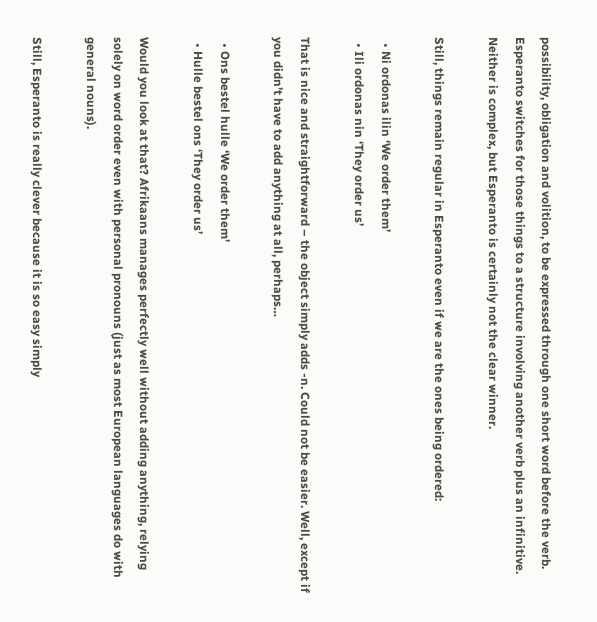possibility, obligation and volition, to be expressed through one short word before the verb. Esperanto switches for those things to a structure involving another verb plus an infinitive. Neither is complex, but Esperanto is certainly not the clear winner.

Still, things remain regular in Esperanto even if we are the ones being ordered:

  • Ni ordonas ilin ‘We order them’
  • Ili ordonas nin ‘They order us’

That is nice and straightforward – the object simply adds -n. Could not be easier. Well, except if you didn’t have to add anything at all, perhaps…

  • Ons bestel hulle ‘We order them’
  • Hulle bestel ons ‘They order us’

Would you look at that? Afrikaans manages perfectly well without adding anything, relying solely on word order even with personal pronouns (just as most European languages do with general nouns).

Still, Esperanto is really clever because it is so easy simply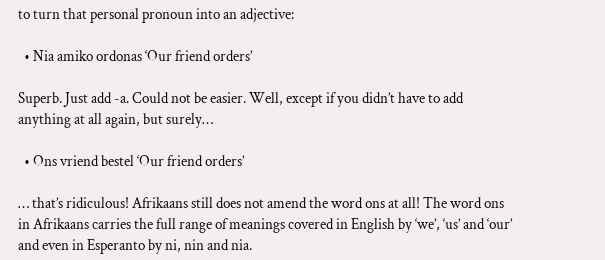to turn that personal pronoun into an adjective:

  • Nia amiko ordonas ‘Our friend orders’

Superb. Just add -a. Could not be easier. Well, except if you didn’t have to add anything at all again, but surely…

  • Ons vriend bestel ‘Our friend orders’

… that’s ridiculous! Afrikaans still does not amend the word ons at all! The word ons in Afrikaans carries the full range of meanings covered in English by ‘we’, ‘us’ and ‘our’ and even in Esperanto by ni, nin and nia.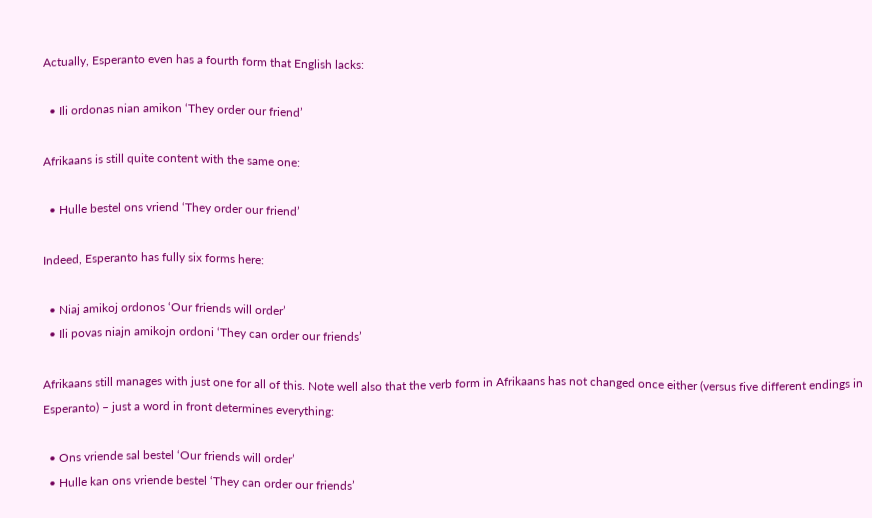Actually, Esperanto even has a fourth form that English lacks:

  • Ili ordonas nian amikon ‘They order our friend’

Afrikaans is still quite content with the same one:

  • Hulle bestel ons vriend ‘They order our friend’

Indeed, Esperanto has fully six forms here:

  • Niaj amikoj ordonos ‘Our friends will order’
  • Ili povas niajn amikojn ordoni ‘They can order our friends’

Afrikaans still manages with just one for all of this. Note well also that the verb form in Afrikaans has not changed once either (versus five different endings in Esperanto) – just a word in front determines everything:

  • Ons vriende sal bestel ‘Our friends will order’
  • Hulle kan ons vriende bestel ‘They can order our friends’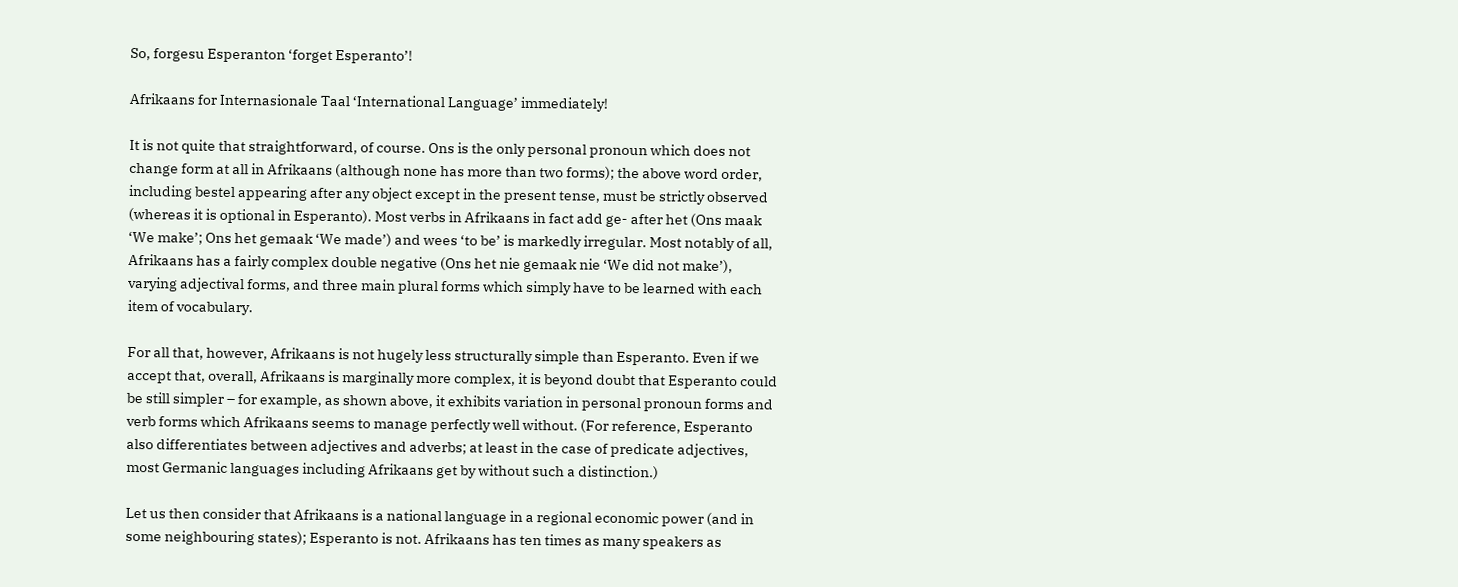So, forgesu Esperanton ‘forget Esperanto’!

Afrikaans for Internasionale Taal ‘International Language’ immediately!

It is not quite that straightforward, of course. Ons is the only personal pronoun which does not change form at all in Afrikaans (although none has more than two forms); the above word order, including bestel appearing after any object except in the present tense, must be strictly observed (whereas it is optional in Esperanto). Most verbs in Afrikaans in fact add ge- after het (Ons maak ‘We make’; Ons het gemaak ‘We made’) and wees ‘to be’ is markedly irregular. Most notably of all, Afrikaans has a fairly complex double negative (Ons het nie gemaak nie ‘We did not make’), varying adjectival forms, and three main plural forms which simply have to be learned with each item of vocabulary.

For all that, however, Afrikaans is not hugely less structurally simple than Esperanto. Even if we accept that, overall, Afrikaans is marginally more complex, it is beyond doubt that Esperanto could be still simpler – for example, as shown above, it exhibits variation in personal pronoun forms and verb forms which Afrikaans seems to manage perfectly well without. (For reference, Esperanto also differentiates between adjectives and adverbs; at least in the case of predicate adjectives, most Germanic languages including Afrikaans get by without such a distinction.)

Let us then consider that Afrikaans is a national language in a regional economic power (and in some neighbouring states); Esperanto is not. Afrikaans has ten times as many speakers as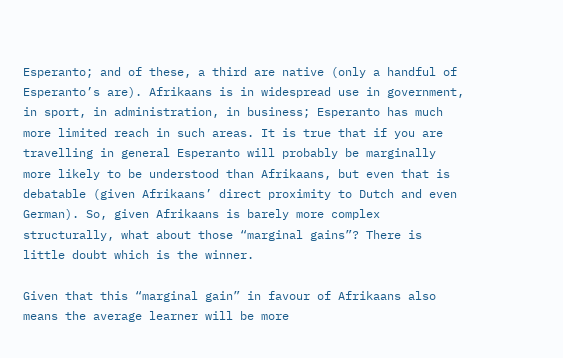Esperanto; and of these, a third are native (only a handful of Esperanto’s are). Afrikaans is in widespread use in government, in sport, in administration, in business; Esperanto has much more limited reach in such areas. It is true that if you are travelling in general Esperanto will probably be marginally more likely to be understood than Afrikaans, but even that is debatable (given Afrikaans’ direct proximity to Dutch and even German). So, given Afrikaans is barely more complex structurally, what about those “marginal gains”? There is little doubt which is the winner.

Given that this “marginal gain” in favour of Afrikaans also means the average learner will be more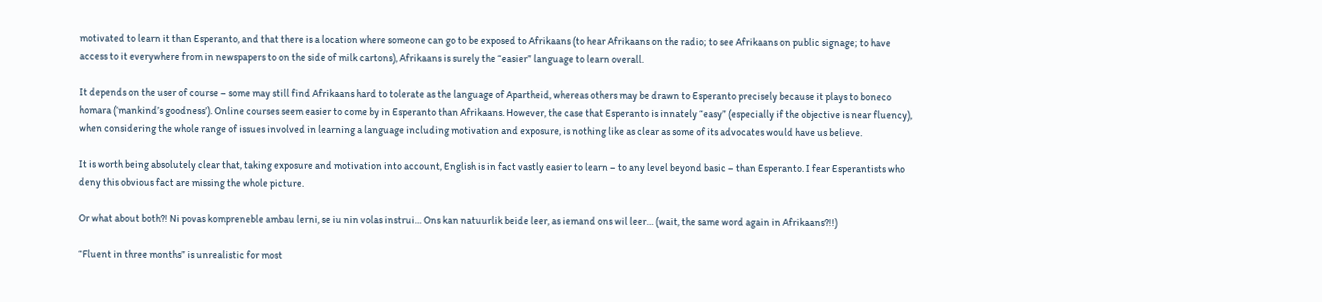motivated to learn it than Esperanto, and that there is a location where someone can go to be exposed to Afrikaans (to hear Afrikaans on the radio; to see Afrikaans on public signage; to have access to it everywhere from in newspapers to on the side of milk cartons), Afrikaans is surely the “easier” language to learn overall.

It depends on the user of course – some may still find Afrikaans hard to tolerate as the language of Apartheid, whereas others may be drawn to Esperanto precisely because it plays to boneco homara (‘mankind’s goodness’). Online courses seem easier to come by in Esperanto than Afrikaans. However, the case that Esperanto is innately “easy” (especially if the objective is near fluency), when considering the whole range of issues involved in learning a language including motivation and exposure, is nothing like as clear as some of its advocates would have us believe.

It is worth being absolutely clear that, taking exposure and motivation into account, English is in fact vastly easier to learn – to any level beyond basic – than Esperanto. I fear Esperantists who deny this obvious fact are missing the whole picture.

Or what about both?! Ni povas kompreneble ambau lerni, se iu nin volas instrui… Ons kan natuurlik beide leer, as iemand ons wil leer… (wait, the same word again in Afrikaans?!!)

“Fluent in three months” is unrealistic for most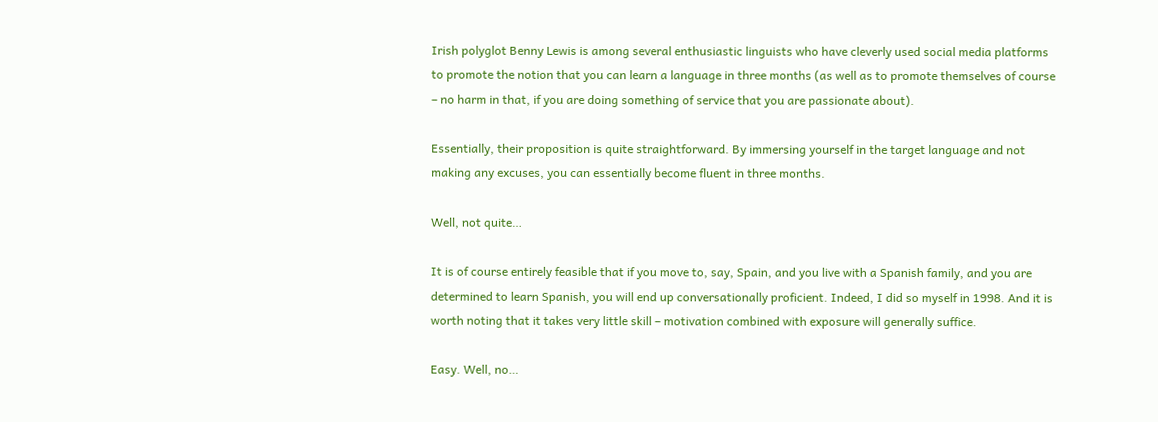Irish polyglot Benny Lewis is among several enthusiastic linguists who have cleverly used social media platforms to promote the notion that you can learn a language in three months (as well as to promote themselves of course – no harm in that, if you are doing something of service that you are passionate about).

Essentially, their proposition is quite straightforward. By immersing yourself in the target language and not making any excuses, you can essentially become fluent in three months.

Well, not quite…

It is of course entirely feasible that if you move to, say, Spain, and you live with a Spanish family, and you are determined to learn Spanish, you will end up conversationally proficient. Indeed, I did so myself in 1998. And it is worth noting that it takes very little skill – motivation combined with exposure will generally suffice.

Easy. Well, no…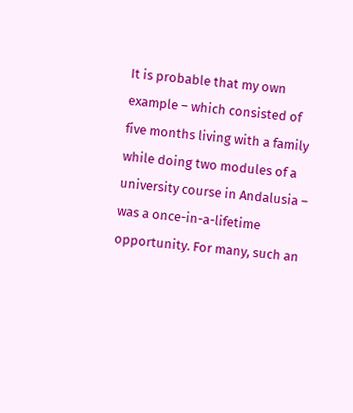It is probable that my own example – which consisted of five months living with a family while doing two modules of a university course in Andalusia – was a once-in-a-lifetime opportunity. For many, such an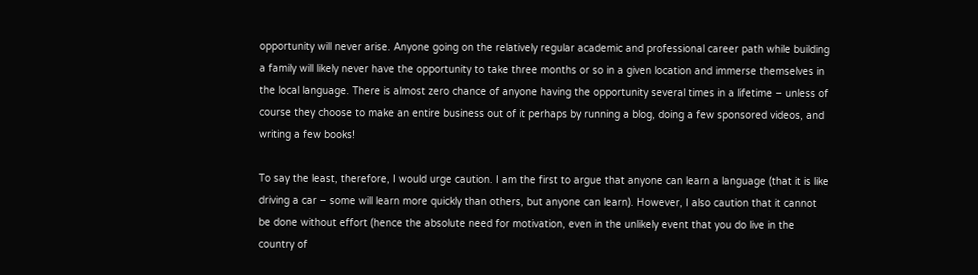opportunity will never arise. Anyone going on the relatively regular academic and professional career path while building a family will likely never have the opportunity to take three months or so in a given location and immerse themselves in the local language. There is almost zero chance of anyone having the opportunity several times in a lifetime – unless of course they choose to make an entire business out of it perhaps by running a blog, doing a few sponsored videos, and writing a few books!

To say the least, therefore, I would urge caution. I am the first to argue that anyone can learn a language (that it is like driving a car – some will learn more quickly than others, but anyone can learn). However, I also caution that it cannot be done without effort (hence the absolute need for motivation, even in the unlikely event that you do live in the country of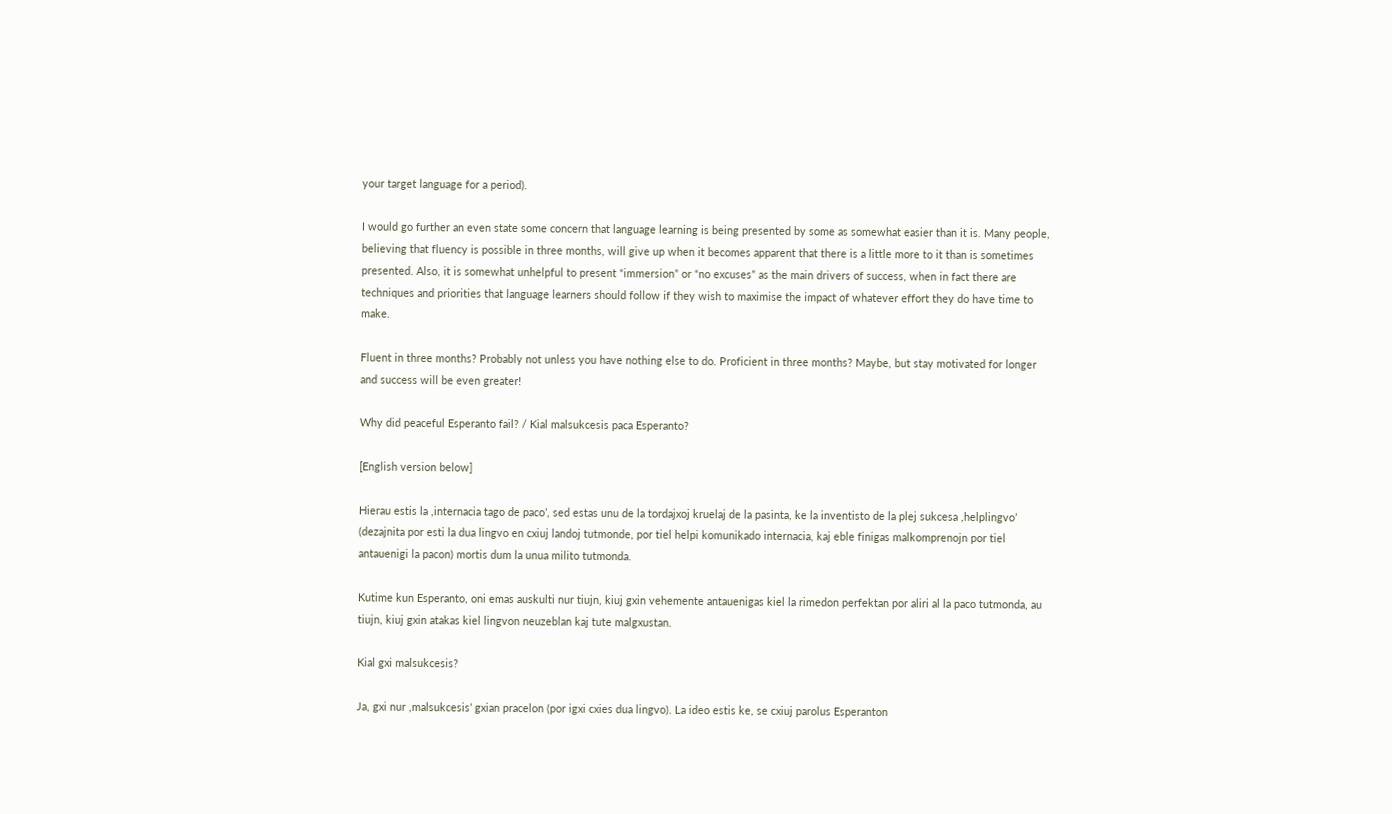your target language for a period).

I would go further an even state some concern that language learning is being presented by some as somewhat easier than it is. Many people, believing that fluency is possible in three months, will give up when it becomes apparent that there is a little more to it than is sometimes presented. Also, it is somewhat unhelpful to present “immersion” or “no excuses” as the main drivers of success, when in fact there are techniques and priorities that language learners should follow if they wish to maximise the impact of whatever effort they do have time to make.

Fluent in three months? Probably not unless you have nothing else to do. Proficient in three months? Maybe, but stay motivated for longer and success will be even greater!

Why did peaceful Esperanto fail? / Kial malsukcesis paca Esperanto?

[English version below]

Hierau estis la ,internacia tago de paco’, sed estas unu de la tordajxoj kruelaj de la pasinta, ke la inventisto de la plej sukcesa ,helplingvo’ (dezajnita por esti la dua lingvo en cxiuj landoj tutmonde, por tiel helpi komunikado internacia, kaj eble finigas malkomprenojn por tiel antauenigi la pacon) mortis dum la unua milito tutmonda.

Kutime kun Esperanto, oni emas auskulti nur tiujn, kiuj gxin vehemente antauenigas kiel la rimedon perfektan por aliri al la paco tutmonda, au tiujn, kiuj gxin atakas kiel lingvon neuzeblan kaj tute malgxustan.

Kial gxi malsukcesis?

Ja, gxi nur ,malsukcesis’ gxian pracelon (por igxi cxies dua lingvo). La ideo estis ke, se cxiuj parolus Esperanton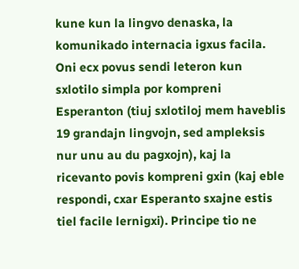kune kun la lingvo denaska, la komunikado internacia igxus facila. Oni ecx povus sendi leteron kun sxlotilo simpla por kompreni Esperanton (tiuj sxlotiloj mem haveblis 19 grandajn lingvojn, sed ampleksis nur unu au du pagxojn), kaj la ricevanto povis kompreni gxin (kaj eble respondi, cxar Esperanto sxajne estis tiel facile lernigxi). Principe tio ne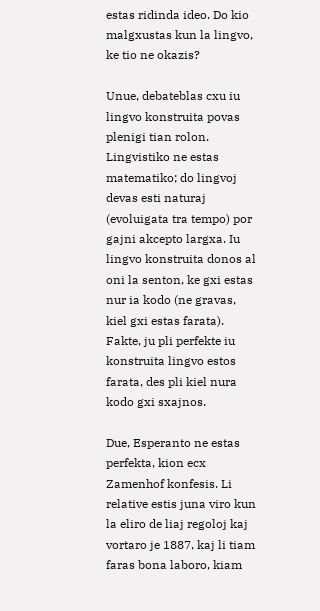estas ridinda ideo. Do kio malgxustas kun la lingvo, ke tio ne okazis?

Unue, debateblas cxu iu lingvo konstruita povas plenigi tian rolon. Lingvistiko ne estas matematiko; do lingvoj devas esti naturaj (evoluigata tra tempo) por gajni akcepto largxa. Iu lingvo konstruita donos al oni la senton, ke gxi estas nur ia kodo (ne gravas, kiel gxi estas farata). Fakte, ju pli perfekte iu konstruita lingvo estos farata, des pli kiel nura kodo gxi sxajnos.

Due, Esperanto ne estas perfekta, kion ecx Zamenhof konfesis. Li relative estis juna viro kun la eliro de liaj regoloj kaj vortaro je 1887, kaj li tiam faras bona laboro, kiam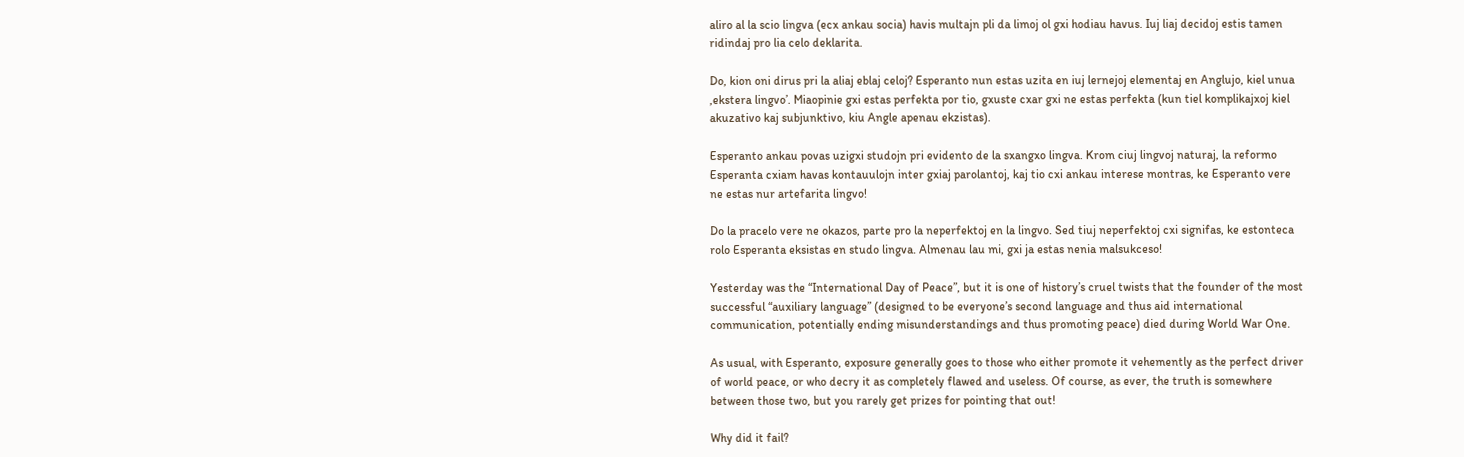aliro al la scio lingva (ecx ankau socia) havis multajn pli da limoj ol gxi hodiau havus. Iuj liaj decidoj estis tamen ridindaj pro lia celo deklarita.

Do, kion oni dirus pri la aliaj eblaj celoj? Esperanto nun estas uzita en iuj lernejoj elementaj en Anglujo, kiel unua ,ekstera lingvo’. Miaopinie gxi estas perfekta por tio, gxuste cxar gxi ne estas perfekta (kun tiel komplikajxoj kiel akuzativo kaj subjunktivo, kiu Angle apenau ekzistas).

Esperanto ankau povas uzigxi studojn pri evidento de la sxangxo lingva. Krom ciuj lingvoj naturaj, la reformo Esperanta cxiam havas kontauulojn inter gxiaj parolantoj, kaj tio cxi ankau interese montras, ke Esperanto vere ne estas nur artefarita lingvo!

Do la pracelo vere ne okazos, parte pro la neperfektoj en la lingvo. Sed tiuj neperfektoj cxi signifas, ke estonteca rolo Esperanta eksistas en studo lingva. Almenau lau mi, gxi ja estas nenia malsukceso!

Yesterday was the “International Day of Peace”, but it is one of history’s cruel twists that the founder of the most successful “auxiliary language” (designed to be everyone’s second language and thus aid international communication, potentially ending misunderstandings and thus promoting peace) died during World War One.

As usual, with Esperanto, exposure generally goes to those who either promote it vehemently as the perfect driver of world peace, or who decry it as completely flawed and useless. Of course, as ever, the truth is somewhere between those two, but you rarely get prizes for pointing that out!

Why did it fail?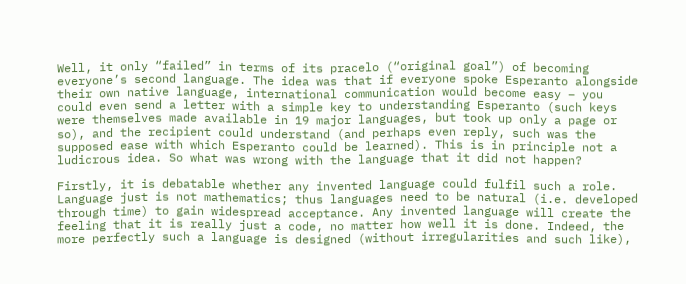Well, it only “failed” in terms of its pracelo (“original goal”) of becoming everyone’s second language. The idea was that if everyone spoke Esperanto alongside their own native language, international communication would become easy – you could even send a letter with a simple key to understanding Esperanto (such keys were themselves made available in 19 major languages, but took up only a page or so), and the recipient could understand (and perhaps even reply, such was the supposed ease with which Esperanto could be learned). This is in principle not a ludicrous idea. So what was wrong with the language that it did not happen?

Firstly, it is debatable whether any invented language could fulfil such a role. Language just is not mathematics; thus languages need to be natural (i.e. developed through time) to gain widespread acceptance. Any invented language will create the feeling that it is really just a code, no matter how well it is done. Indeed, the more perfectly such a language is designed (without irregularities and such like),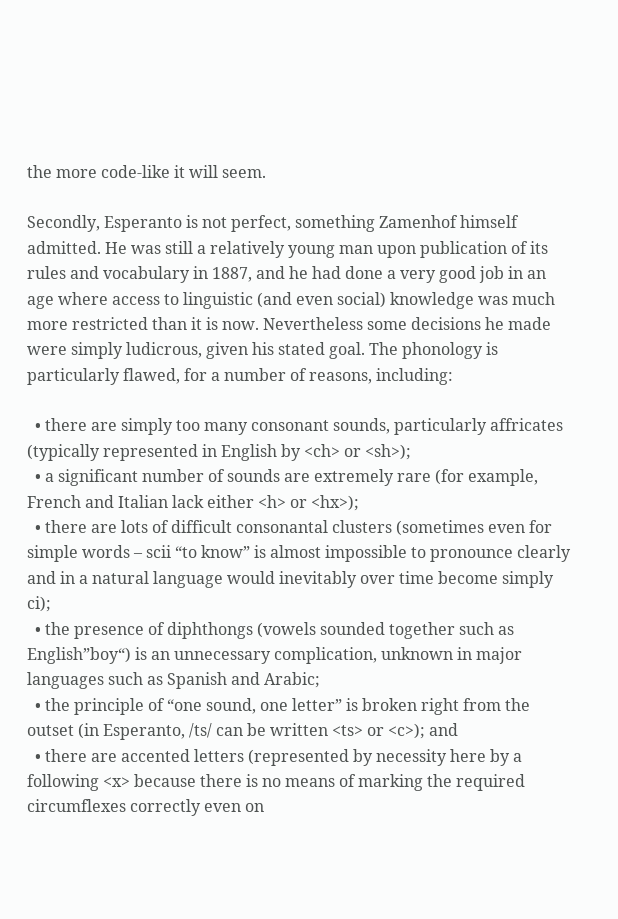the more code-like it will seem.

Secondly, Esperanto is not perfect, something Zamenhof himself admitted. He was still a relatively young man upon publication of its rules and vocabulary in 1887, and he had done a very good job in an age where access to linguistic (and even social) knowledge was much more restricted than it is now. Nevertheless some decisions he made were simply ludicrous, given his stated goal. The phonology is particularly flawed, for a number of reasons, including:

  • there are simply too many consonant sounds, particularly affricates (typically represented in English by <ch> or <sh>);
  • a significant number of sounds are extremely rare (for example, French and Italian lack either <h> or <hx>);
  • there are lots of difficult consonantal clusters (sometimes even for simple words – scii “to know” is almost impossible to pronounce clearly and in a natural language would inevitably over time become simply ci);
  • the presence of diphthongs (vowels sounded together such as English”boy“) is an unnecessary complication, unknown in major languages such as Spanish and Arabic;
  • the principle of “one sound, one letter” is broken right from the outset (in Esperanto, /ts/ can be written <ts> or <c>); and
  • there are accented letters (represented by necessity here by a following <x> because there is no means of marking the required circumflexes correctly even on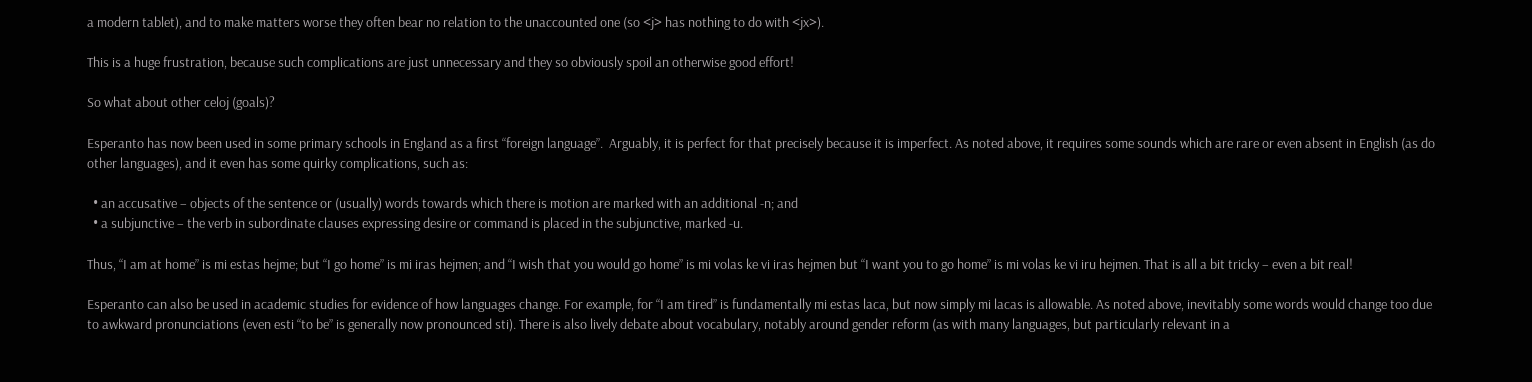a modern tablet), and to make matters worse they often bear no relation to the unaccounted one (so <j> has nothing to do with <jx>).

This is a huge frustration, because such complications are just unnecessary and they so obviously spoil an otherwise good effort!

So what about other celoj (goals)?

Esperanto has now been used in some primary schools in England as a first “foreign language”.  Arguably, it is perfect for that precisely because it is imperfect. As noted above, it requires some sounds which are rare or even absent in English (as do other languages), and it even has some quirky complications, such as:

  • an accusative – objects of the sentence or (usually) words towards which there is motion are marked with an additional -n; and
  • a subjunctive – the verb in subordinate clauses expressing desire or command is placed in the subjunctive, marked -u.

Thus, “I am at home” is mi estas hejme; but “I go home” is mi iras hejmen; and “I wish that you would go home” is mi volas ke vi iras hejmen but “I want you to go home” is mi volas ke vi iru hejmen. That is all a bit tricky – even a bit real!

Esperanto can also be used in academic studies for evidence of how languages change. For example, for “I am tired” is fundamentally mi estas laca, but now simply mi lacas is allowable. As noted above, inevitably some words would change too due to awkward pronunciations (even esti “to be” is generally now pronounced sti). There is also lively debate about vocabulary, notably around gender reform (as with many languages, but particularly relevant in a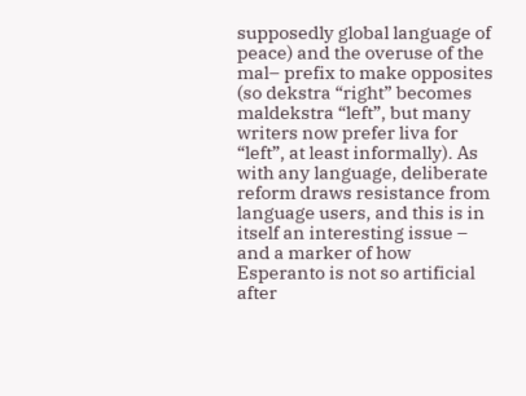supposedly global language of peace) and the overuse of the mal– prefix to make opposites (so dekstra “right” becomes maldekstra “left”, but many writers now prefer liva for “left”, at least informally). As with any language, deliberate reform draws resistance from language users, and this is in itself an interesting issue – and a marker of how Esperanto is not so artificial after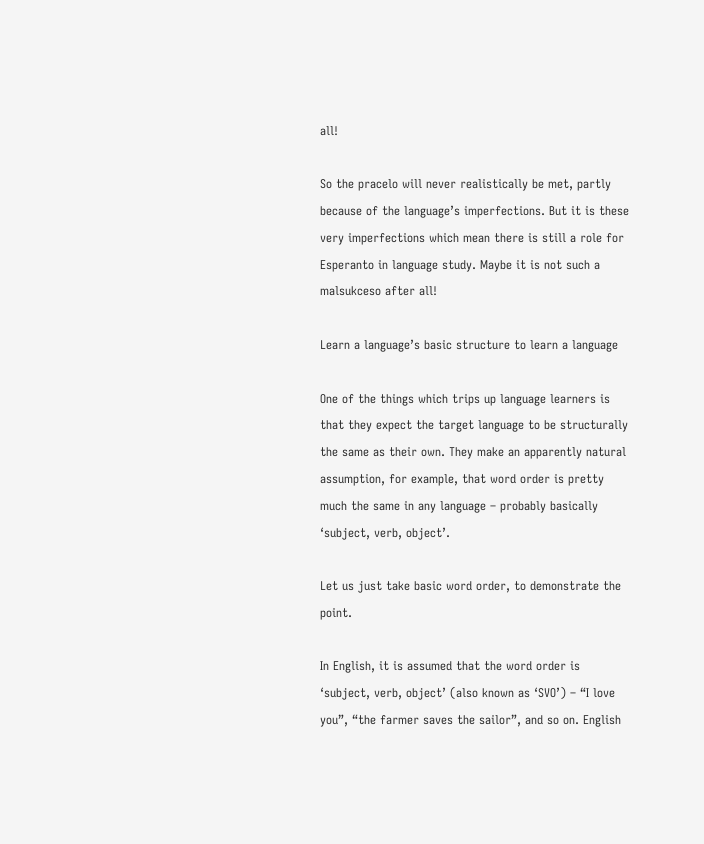all!

So the pracelo will never realistically be met, partly because of the language’s imperfections. But it is these very imperfections which mean there is still a role for Esperanto in language study. Maybe it is not such a malsukceso after all!

Learn a language’s basic structure to learn a language

One of the things which trips up language learners is that they expect the target language to be structurally the same as their own. They make an apparently natural assumption, for example, that word order is pretty much the same in any language – probably basically ‘subject, verb, object’.

Let us just take basic word order, to demonstrate the point.

In English, it is assumed that the word order is ‘subject, verb, object’ (also known as ‘SVO’) – “I love you”, “the farmer saves the sailor”, and so on. English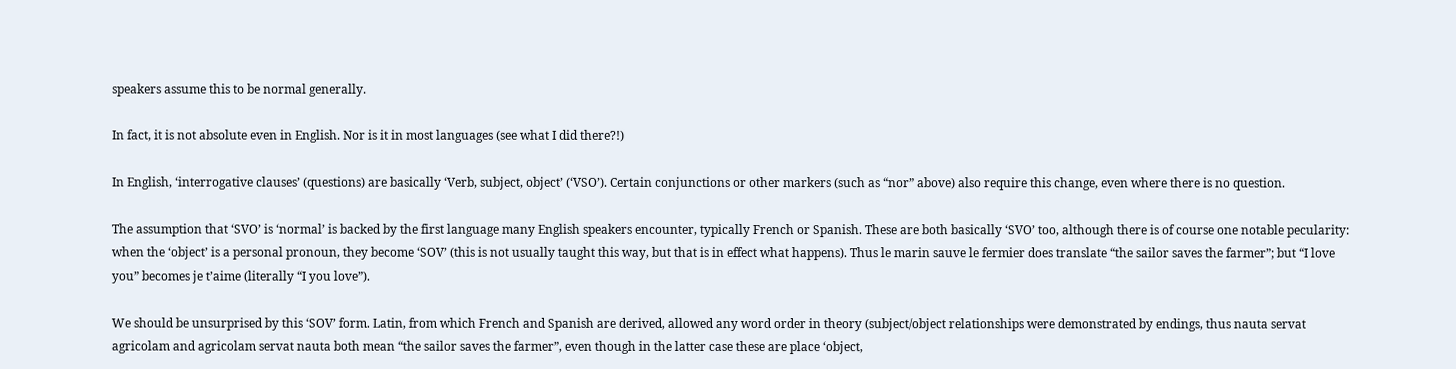speakers assume this to be normal generally.

In fact, it is not absolute even in English. Nor is it in most languages (see what I did there?!)

In English, ‘interrogative clauses’ (questions) are basically ‘Verb, subject, object’ (‘VSO’). Certain conjunctions or other markers (such as “nor” above) also require this change, even where there is no question.

The assumption that ‘SVO’ is ‘normal’ is backed by the first language many English speakers encounter, typically French or Spanish. These are both basically ‘SVO’ too, although there is of course one notable pecularity: when the ‘object’ is a personal pronoun, they become ‘SOV’ (this is not usually taught this way, but that is in effect what happens). Thus le marin sauve le fermier does translate “the sailor saves the farmer”; but “I love you” becomes je t’aime (literally “I you love”).

We should be unsurprised by this ‘SOV’ form. Latin, from which French and Spanish are derived, allowed any word order in theory (subject/object relationships were demonstrated by endings, thus nauta servat agricolam and agricolam servat nauta both mean “the sailor saves the farmer”, even though in the latter case these are place ‘object,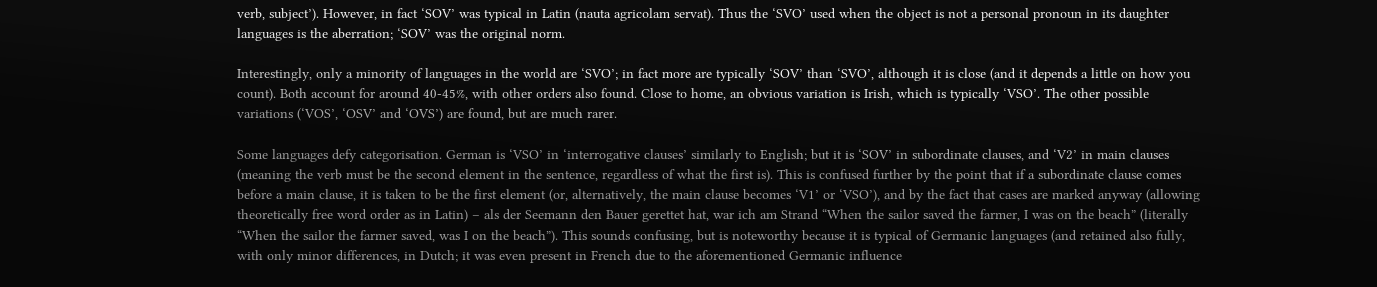verb, subject’). However, in fact ‘SOV’ was typical in Latin (nauta agricolam servat). Thus the ‘SVO’ used when the object is not a personal pronoun in its daughter languages is the aberration; ‘SOV’ was the original norm.

Interestingly, only a minority of languages in the world are ‘SVO’; in fact more are typically ‘SOV’ than ‘SVO’, although it is close (and it depends a little on how you count). Both account for around 40-45%, with other orders also found. Close to home, an obvious variation is Irish, which is typically ‘VSO’. The other possible variations (‘VOS’, ‘OSV’ and ‘OVS’) are found, but are much rarer.

Some languages defy categorisation. German is ‘VSO’ in ‘interrogative clauses’ similarly to English; but it is ‘SOV’ in subordinate clauses, and ‘V2’ in main clauses (meaning the verb must be the second element in the sentence, regardless of what the first is). This is confused further by the point that if a subordinate clause comes before a main clause, it is taken to be the first element (or, alternatively, the main clause becomes ‘V1’ or ‘VSO’), and by the fact that cases are marked anyway (allowing theoretically free word order as in Latin) – als der Seemann den Bauer gerettet hat, war ich am Strand “When the sailor saved the farmer, I was on the beach” (literally “When the sailor the farmer saved, was I on the beach”). This sounds confusing, but is noteworthy because it is typical of Germanic languages (and retained also fully, with only minor differences, in Dutch; it was even present in French due to the aforementioned Germanic influence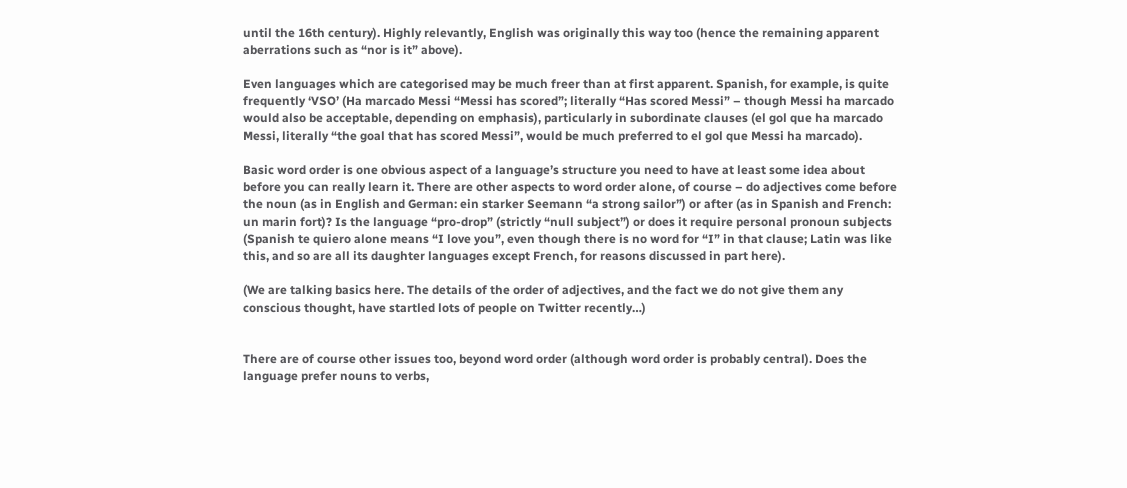until the 16th century). Highly relevantly, English was originally this way too (hence the remaining apparent aberrations such as “nor is it” above).

Even languages which are categorised may be much freer than at first apparent. Spanish, for example, is quite frequently ‘VSO’ (Ha marcado Messi “Messi has scored”; literally “Has scored Messi” – though Messi ha marcado would also be acceptable, depending on emphasis), particularly in subordinate clauses (el gol que ha marcado Messi, literally “the goal that has scored Messi”, would be much preferred to el gol que Messi ha marcado).

Basic word order is one obvious aspect of a language’s structure you need to have at least some idea about before you can really learn it. There are other aspects to word order alone, of course – do adjectives come before the noun (as in English and German: ein starker Seemann “a strong sailor”) or after (as in Spanish and French: un marin fort)? Is the language “pro-drop” (strictly “null subject”) or does it require personal pronoun subjects (Spanish te quiero alone means “I love you”, even though there is no word for “I” in that clause; Latin was like this, and so are all its daughter languages except French, for reasons discussed in part here).

(We are talking basics here. The details of the order of adjectives, and the fact we do not give them any conscious thought, have startled lots of people on Twitter recently…)


There are of course other issues too, beyond word order (although word order is probably central). Does the language prefer nouns to verbs,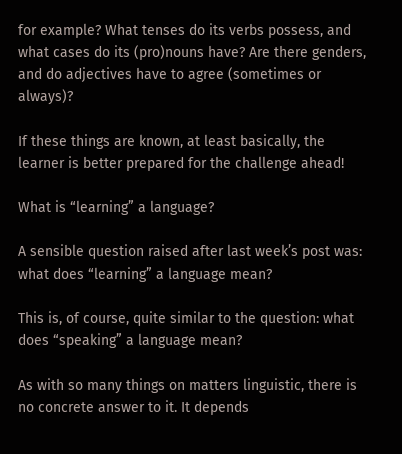for example? What tenses do its verbs possess, and what cases do its (pro)nouns have? Are there genders, and do adjectives have to agree (sometimes or always)?

If these things are known, at least basically, the learner is better prepared for the challenge ahead!

What is “learning” a language?

A sensible question raised after last week’s post was: what does “learning” a language mean?

This is, of course, quite similar to the question: what does “speaking” a language mean?

As with so many things on matters linguistic, there is no concrete answer to it. It depends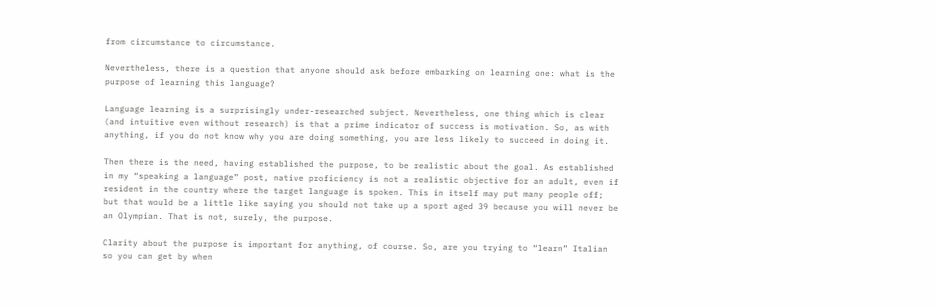from circumstance to circumstance.

Nevertheless, there is a question that anyone should ask before embarking on learning one: what is the purpose of learning this language?

Language learning is a surprisingly under-researched subject. Nevertheless, one thing which is clear (and intuitive even without research) is that a prime indicator of success is motivation. So, as with anything, if you do not know why you are doing something, you are less likely to succeed in doing it.

Then there is the need, having established the purpose, to be realistic about the goal. As established in my “speaking a language” post, native proficiency is not a realistic objective for an adult, even if resident in the country where the target language is spoken. This in itself may put many people off; but that would be a little like saying you should not take up a sport aged 39 because you will never be an Olympian. That is not, surely, the purpose.

Clarity about the purpose is important for anything, of course. So, are you trying to “learn” Italian so you can get by when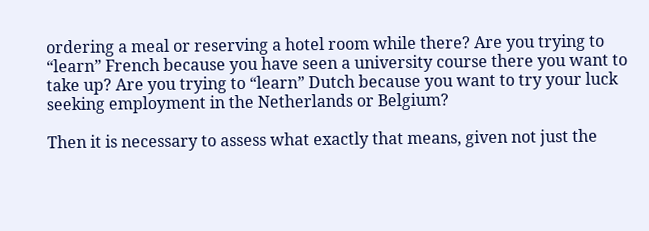ordering a meal or reserving a hotel room while there? Are you trying to “learn” French because you have seen a university course there you want to take up? Are you trying to “learn” Dutch because you want to try your luck seeking employment in the Netherlands or Belgium?

Then it is necessary to assess what exactly that means, given not just the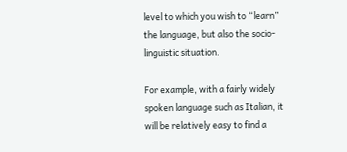level to which you wish to “learn” the language, but also the socio-linguistic situation.

For example, with a fairly widely spoken language such as Italian, it will be relatively easy to find a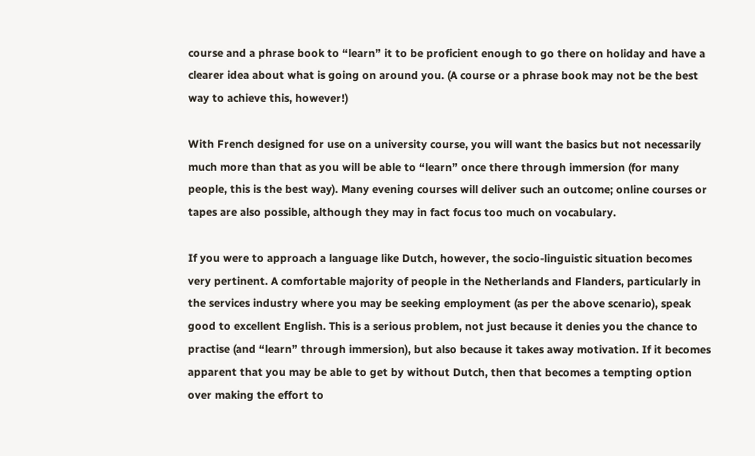course and a phrase book to “learn” it to be proficient enough to go there on holiday and have a clearer idea about what is going on around you. (A course or a phrase book may not be the best way to achieve this, however!)

With French designed for use on a university course, you will want the basics but not necessarily much more than that as you will be able to “learn” once there through immersion (for many people, this is the best way). Many evening courses will deliver such an outcome; online courses or tapes are also possible, although they may in fact focus too much on vocabulary.

If you were to approach a language like Dutch, however, the socio-linguistic situation becomes very pertinent. A comfortable majority of people in the Netherlands and Flanders, particularly in the services industry where you may be seeking employment (as per the above scenario), speak good to excellent English. This is a serious problem, not just because it denies you the chance to practise (and “learn” through immersion), but also because it takes away motivation. If it becomes apparent that you may be able to get by without Dutch, then that becomes a tempting option over making the effort to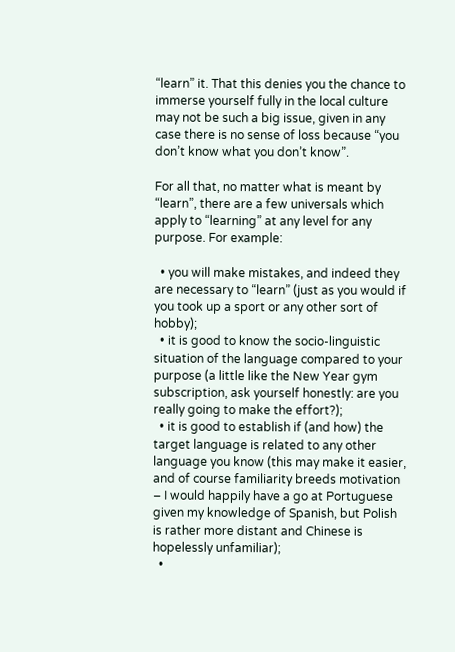“learn” it. That this denies you the chance to immerse yourself fully in the local culture may not be such a big issue, given in any case there is no sense of loss because “you don’t know what you don’t know”.

For all that, no matter what is meant by “learn”, there are a few universals which apply to “learning” at any level for any purpose. For example:

  • you will make mistakes, and indeed they are necessary to “learn” (just as you would if you took up a sport or any other sort of hobby);
  • it is good to know the socio-linguistic situation of the language compared to your purpose (a little like the New Year gym subscription, ask yourself honestly: are you really going to make the effort?);
  • it is good to establish if (and how) the target language is related to any other language you know (this may make it easier, and of course familiarity breeds motivation – I would happily have a go at Portuguese given my knowledge of Spanish, but Polish is rather more distant and Chinese is hopelessly unfamiliar);
  •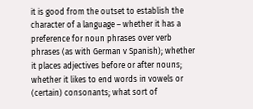it is good from the outset to establish the character of a language – whether it has a preference for noun phrases over verb phrases (as with German v Spanish); whether it places adjectives before or after nouns; whether it likes to end words in vowels or (certain) consonants; what sort of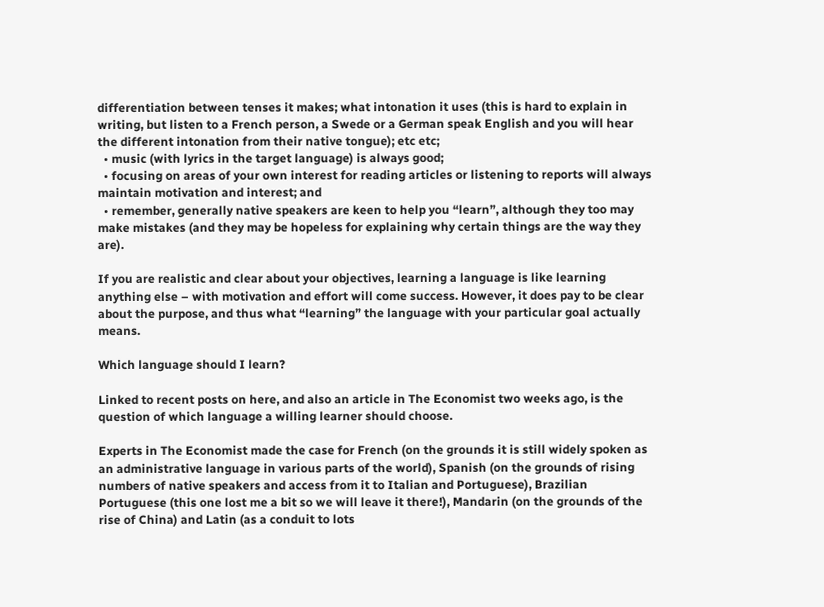differentiation between tenses it makes; what intonation it uses (this is hard to explain in writing, but listen to a French person, a Swede or a German speak English and you will hear the different intonation from their native tongue); etc etc;
  • music (with lyrics in the target language) is always good;
  • focusing on areas of your own interest for reading articles or listening to reports will always maintain motivation and interest; and
  • remember, generally native speakers are keen to help you “learn”, although they too may make mistakes (and they may be hopeless for explaining why certain things are the way they are).

If you are realistic and clear about your objectives, learning a language is like learning anything else – with motivation and effort will come success. However, it does pay to be clear about the purpose, and thus what “learning” the language with your particular goal actually means.

Which language should I learn?

Linked to recent posts on here, and also an article in The Economist two weeks ago, is the question of which language a willing learner should choose.

Experts in The Economist made the case for French (on the grounds it is still widely spoken as an administrative language in various parts of the world), Spanish (on the grounds of rising numbers of native speakers and access from it to Italian and Portuguese), Brazilian Portuguese (this one lost me a bit so we will leave it there!), Mandarin (on the grounds of the rise of China) and Latin (as a conduit to lots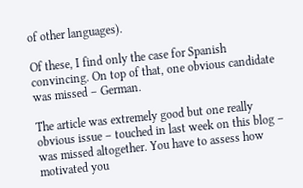of other languages).

Of these, I find only the case for Spanish convincing. On top of that, one obvious candidate was missed – German.

The article was extremely good but one really obvious issue – touched in last week on this blog – was missed altogether. You have to assess how motivated you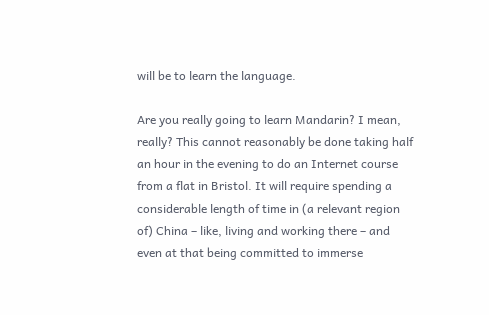will be to learn the language.

Are you really going to learn Mandarin? I mean, really? This cannot reasonably be done taking half an hour in the evening to do an Internet course from a flat in Bristol. It will require spending a considerable length of time in (a relevant region of) China – like, living and working there – and even at that being committed to immerse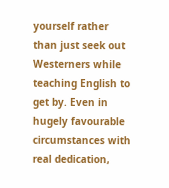yourself rather than just seek out Westerners while teaching English to get by. Even in hugely favourable circumstances with real dedication,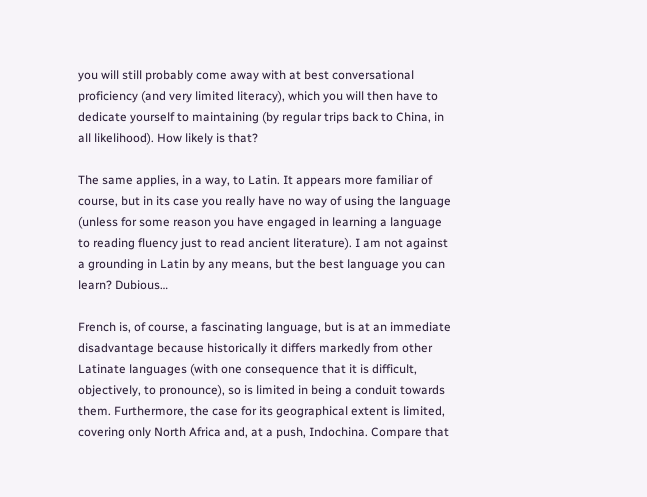you will still probably come away with at best conversational proficiency (and very limited literacy), which you will then have to dedicate yourself to maintaining (by regular trips back to China, in all likelihood). How likely is that?

The same applies, in a way, to Latin. It appears more familiar of course, but in its case you really have no way of using the language (unless for some reason you have engaged in learning a language to reading fluency just to read ancient literature). I am not against a grounding in Latin by any means, but the best language you can learn? Dubious…

French is, of course, a fascinating language, but is at an immediate disadvantage because historically it differs markedly from other Latinate languages (with one consequence that it is difficult, objectively, to pronounce), so is limited in being a conduit towards them. Furthermore, the case for its geographical extent is limited, covering only North Africa and, at a push, Indochina. Compare that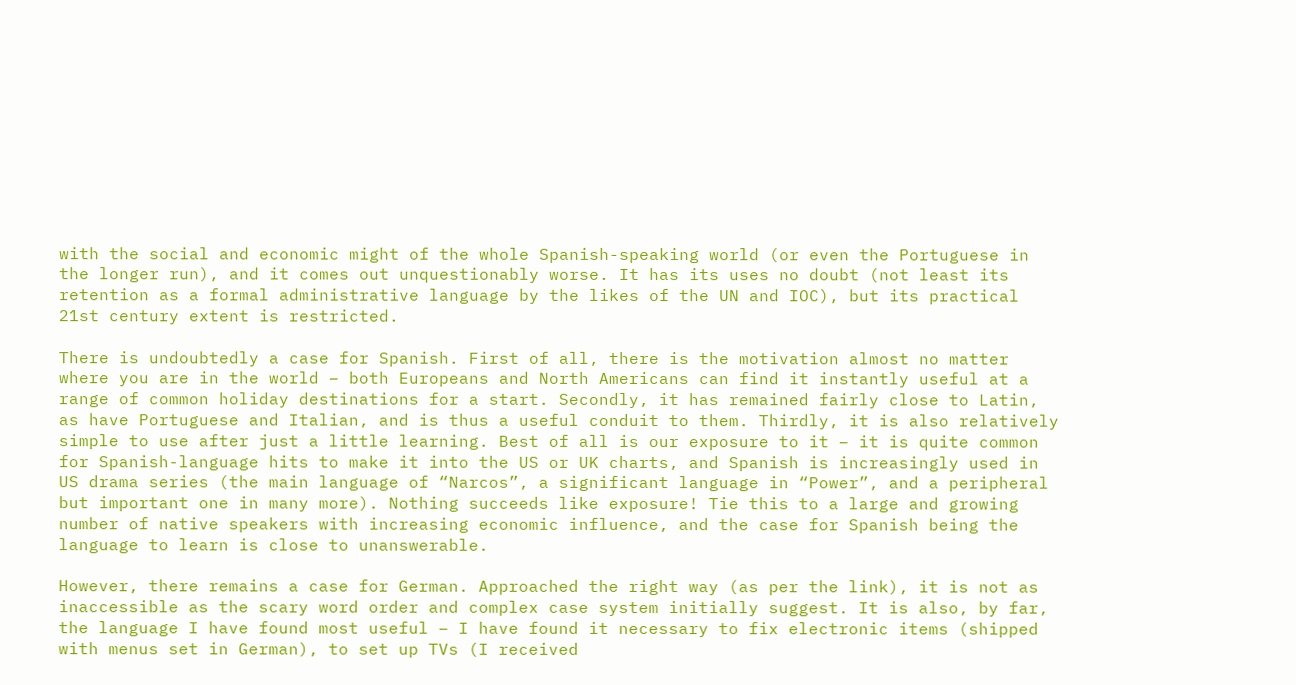with the social and economic might of the whole Spanish-speaking world (or even the Portuguese in the longer run), and it comes out unquestionably worse. It has its uses no doubt (not least its retention as a formal administrative language by the likes of the UN and IOC), but its practical 21st century extent is restricted.

There is undoubtedly a case for Spanish. First of all, there is the motivation almost no matter where you are in the world – both Europeans and North Americans can find it instantly useful at a range of common holiday destinations for a start. Secondly, it has remained fairly close to Latin, as have Portuguese and Italian, and is thus a useful conduit to them. Thirdly, it is also relatively simple to use after just a little learning. Best of all is our exposure to it – it is quite common for Spanish-language hits to make it into the US or UK charts, and Spanish is increasingly used in US drama series (the main language of “Narcos”, a significant language in “Power”, and a peripheral but important one in many more). Nothing succeeds like exposure! Tie this to a large and growing number of native speakers with increasing economic influence, and the case for Spanish being the language to learn is close to unanswerable.

However, there remains a case for German. Approached the right way (as per the link), it is not as inaccessible as the scary word order and complex case system initially suggest. It is also, by far, the language I have found most useful – I have found it necessary to fix electronic items (shipped with menus set in German), to set up TVs (I received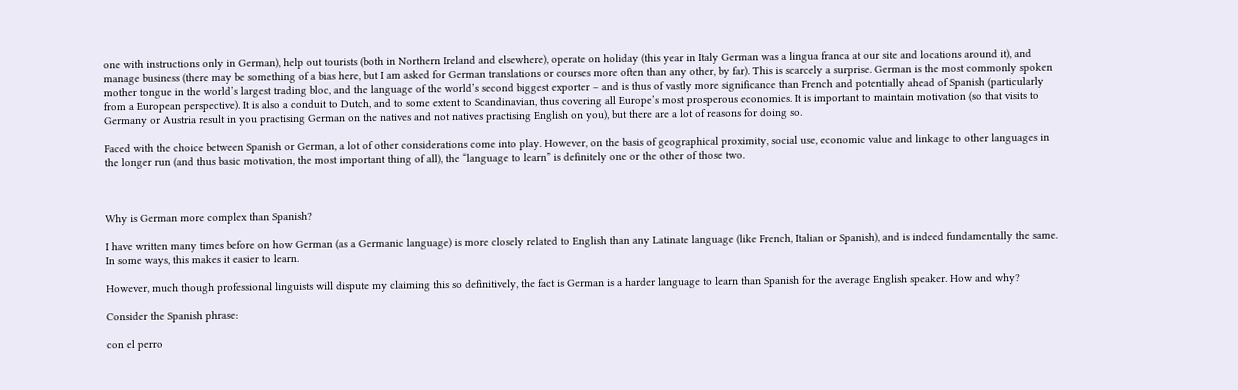one with instructions only in German), help out tourists (both in Northern Ireland and elsewhere), operate on holiday (this year in Italy German was a lingua franca at our site and locations around it), and manage business (there may be something of a bias here, but I am asked for German translations or courses more often than any other, by far). This is scarcely a surprise. German is the most commonly spoken mother tongue in the world’s largest trading bloc, and the language of the world’s second biggest exporter – and is thus of vastly more significance than French and potentially ahead of Spanish (particularly from a European perspective). It is also a conduit to Dutch, and to some extent to Scandinavian, thus covering all Europe’s most prosperous economies. It is important to maintain motivation (so that visits to Germany or Austria result in you practising German on the natives and not natives practising English on you), but there are a lot of reasons for doing so.

Faced with the choice between Spanish or German, a lot of other considerations come into play. However, on the basis of geographical proximity, social use, economic value and linkage to other languages in the longer run (and thus basic motivation, the most important thing of all), the “language to learn” is definitely one or the other of those two.



Why is German more complex than Spanish?

I have written many times before on how German (as a Germanic language) is more closely related to English than any Latinate language (like French, Italian or Spanish), and is indeed fundamentally the same. In some ways, this makes it easier to learn.

However, much though professional linguists will dispute my claiming this so definitively, the fact is German is a harder language to learn than Spanish for the average English speaker. How and why?

Consider the Spanish phrase:

con el perro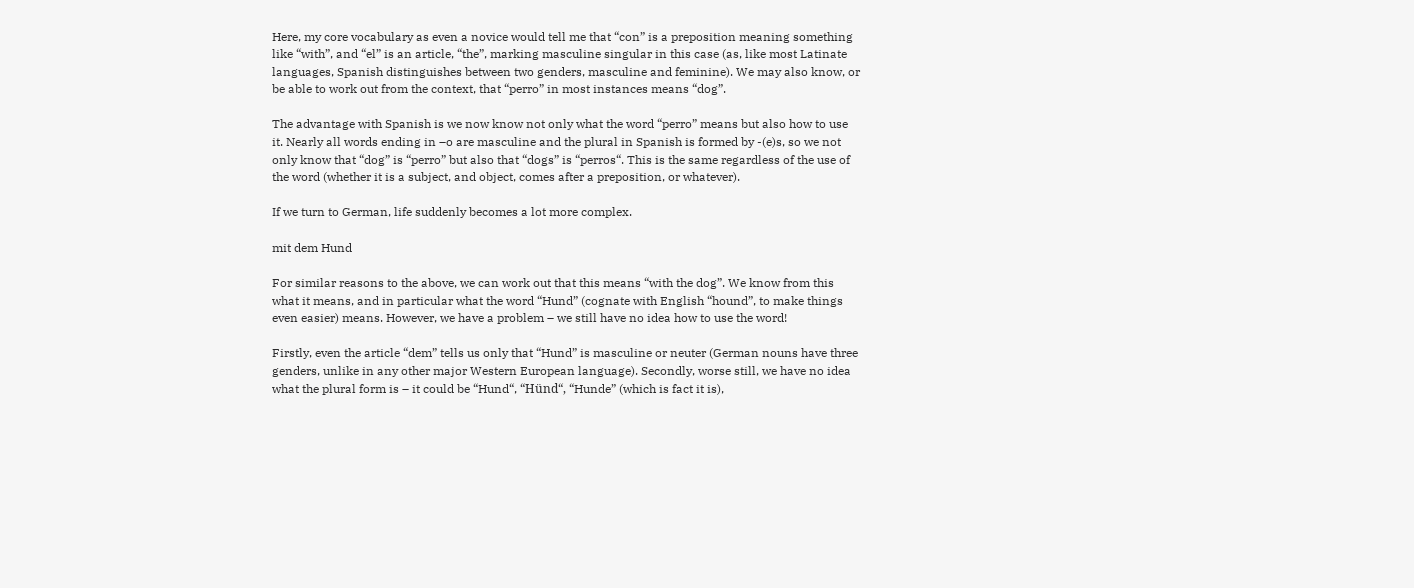Here, my core vocabulary as even a novice would tell me that “con” is a preposition meaning something like “with”, and “el” is an article, “the”, marking masculine singular in this case (as, like most Latinate languages, Spanish distinguishes between two genders, masculine and feminine). We may also know, or be able to work out from the context, that “perro” in most instances means “dog”.

The advantage with Spanish is we now know not only what the word “perro” means but also how to use it. Nearly all words ending in –o are masculine and the plural in Spanish is formed by -(e)s, so we not only know that “dog” is “perro” but also that “dogs” is “perros“. This is the same regardless of the use of the word (whether it is a subject, and object, comes after a preposition, or whatever).

If we turn to German, life suddenly becomes a lot more complex.

mit dem Hund

For similar reasons to the above, we can work out that this means “with the dog”. We know from this what it means, and in particular what the word “Hund” (cognate with English “hound”, to make things even easier) means. However, we have a problem – we still have no idea how to use the word!

Firstly, even the article “dem” tells us only that “Hund” is masculine or neuter (German nouns have three genders, unlike in any other major Western European language). Secondly, worse still, we have no idea what the plural form is – it could be “Hund“, “Hünd“, “Hunde” (which is fact it is),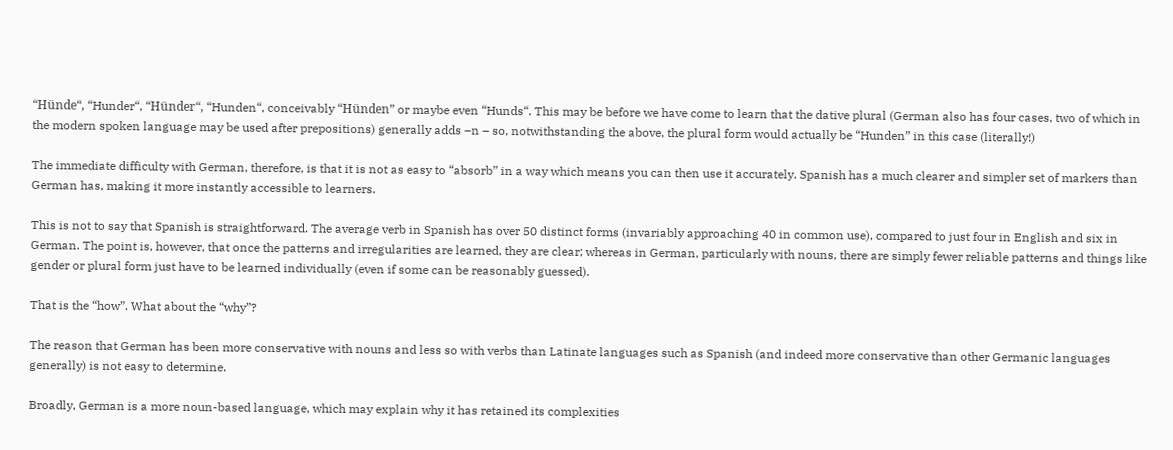“Hünde“, “Hunder“, “Hünder“, “Hunden“, conceivably “Hünden” or maybe even “Hunds“. This may be before we have come to learn that the dative plural (German also has four cases, two of which in the modern spoken language may be used after prepositions) generally adds –n – so, notwithstanding the above, the plural form would actually be “Hunden” in this case (literally!)

The immediate difficulty with German, therefore, is that it is not as easy to “absorb” in a way which means you can then use it accurately. Spanish has a much clearer and simpler set of markers than German has, making it more instantly accessible to learners.

This is not to say that Spanish is straightforward. The average verb in Spanish has over 50 distinct forms (invariably approaching 40 in common use), compared to just four in English and six in German. The point is, however, that once the patterns and irregularities are learned, they are clear; whereas in German, particularly with nouns, there are simply fewer reliable patterns and things like gender or plural form just have to be learned individually (even if some can be reasonably guessed).

That is the “how”. What about the “why”?

The reason that German has been more conservative with nouns and less so with verbs than Latinate languages such as Spanish (and indeed more conservative than other Germanic languages generally) is not easy to determine.

Broadly, German is a more noun-based language, which may explain why it has retained its complexities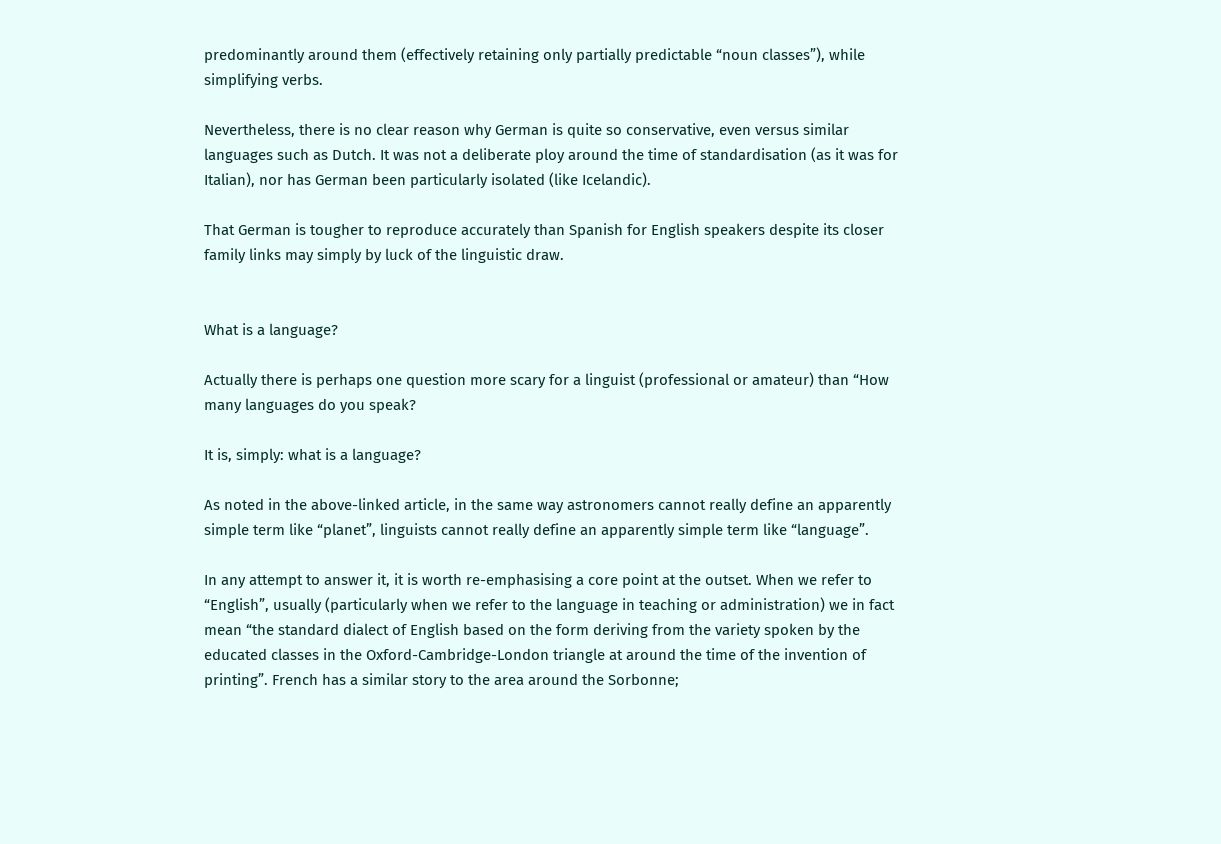predominantly around them (effectively retaining only partially predictable “noun classes”), while simplifying verbs.

Nevertheless, there is no clear reason why German is quite so conservative, even versus similar languages such as Dutch. It was not a deliberate ploy around the time of standardisation (as it was for Italian), nor has German been particularly isolated (like Icelandic).

That German is tougher to reproduce accurately than Spanish for English speakers despite its closer family links may simply by luck of the linguistic draw.


What is a language?

Actually there is perhaps one question more scary for a linguist (professional or amateur) than “How many languages do you speak?

It is, simply: what is a language?

As noted in the above-linked article, in the same way astronomers cannot really define an apparently simple term like “planet”, linguists cannot really define an apparently simple term like “language”.

In any attempt to answer it, it is worth re-emphasising a core point at the outset. When we refer to “English”, usually (particularly when we refer to the language in teaching or administration) we in fact mean “the standard dialect of English based on the form deriving from the variety spoken by the educated classes in the Oxford-Cambridge-London triangle at around the time of the invention of printing”. French has a similar story to the area around the Sorbonne;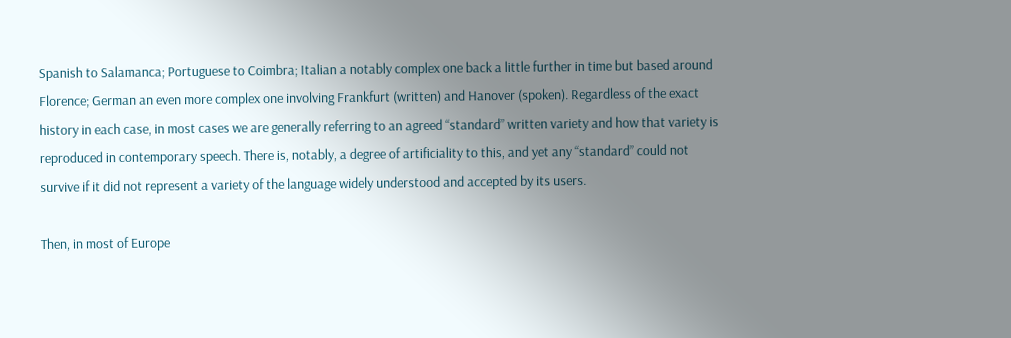Spanish to Salamanca; Portuguese to Coimbra; Italian a notably complex one back a little further in time but based around Florence; German an even more complex one involving Frankfurt (written) and Hanover (spoken). Regardless of the exact history in each case, in most cases we are generally referring to an agreed “standard” written variety and how that variety is reproduced in contemporary speech. There is, notably, a degree of artificiality to this, and yet any “standard” could not survive if it did not represent a variety of the language widely understood and accepted by its users.

Then, in most of Europe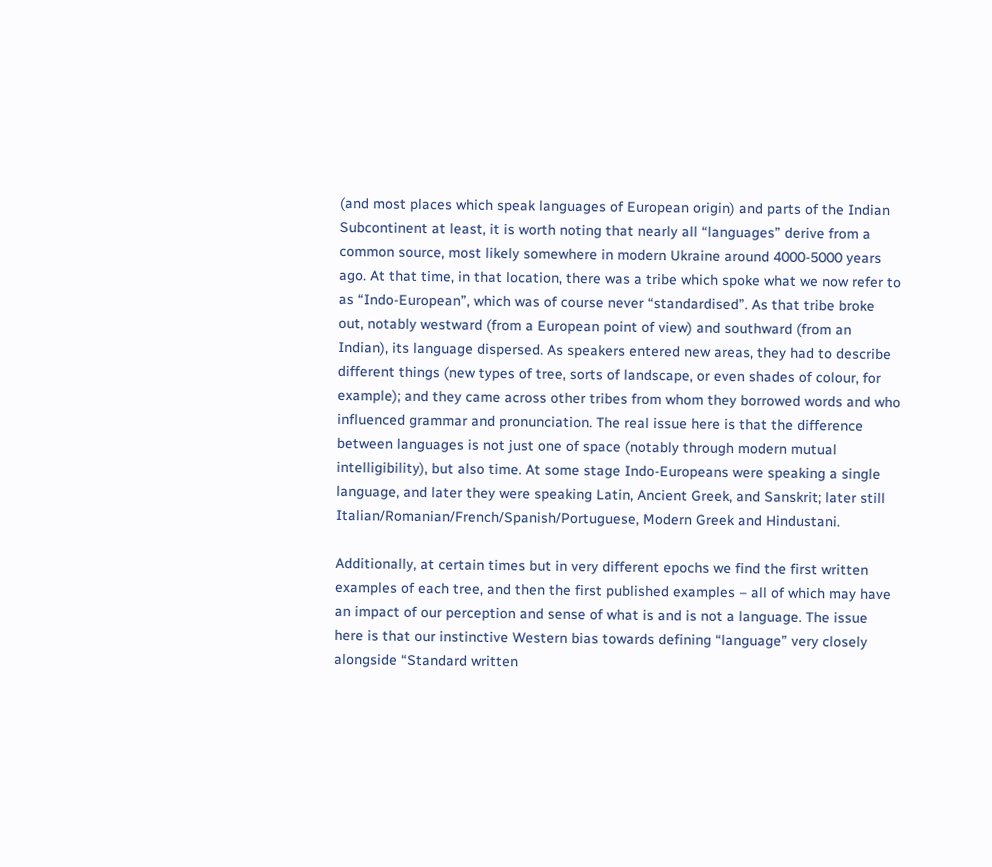(and most places which speak languages of European origin) and parts of the Indian Subcontinent at least, it is worth noting that nearly all “languages” derive from a common source, most likely somewhere in modern Ukraine around 4000-5000 years ago. At that time, in that location, there was a tribe which spoke what we now refer to as “Indo-European”, which was of course never “standardised”. As that tribe broke out, notably westward (from a European point of view) and southward (from an Indian), its language dispersed. As speakers entered new areas, they had to describe different things (new types of tree, sorts of landscape, or even shades of colour, for example); and they came across other tribes from whom they borrowed words and who influenced grammar and pronunciation. The real issue here is that the difference between languages is not just one of space (notably through modern mutual intelligibility), but also time. At some stage Indo-Europeans were speaking a single language, and later they were speaking Latin, Ancient Greek, and Sanskrit; later still Italian/Romanian/French/Spanish/Portuguese, Modern Greek and Hindustani.

Additionally, at certain times but in very different epochs we find the first written examples of each tree, and then the first published examples – all of which may have an impact of our perception and sense of what is and is not a language. The issue here is that our instinctive Western bias towards defining “language” very closely alongside “Standard written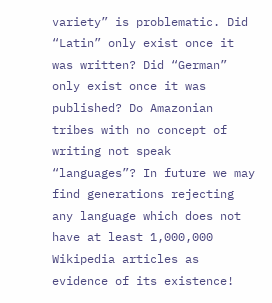variety” is problematic. Did “Latin” only exist once it was written? Did “German” only exist once it was published? Do Amazonian tribes with no concept of writing not speak “languages”? In future we may find generations rejecting any language which does not have at least 1,000,000 Wikipedia articles as evidence of its existence!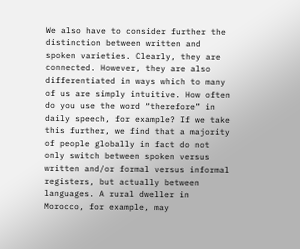We also have to consider further the distinction between written and spoken varieties. Clearly, they are connected. However, they are also differentiated in ways which to many of us are simply intuitive. How often do you use the word “therefore” in daily speech, for example? If we take this further, we find that a majority of people globally in fact do not only switch between spoken versus written and/or formal versus informal registers, but actually between languages. A rural dweller in Morocco, for example, may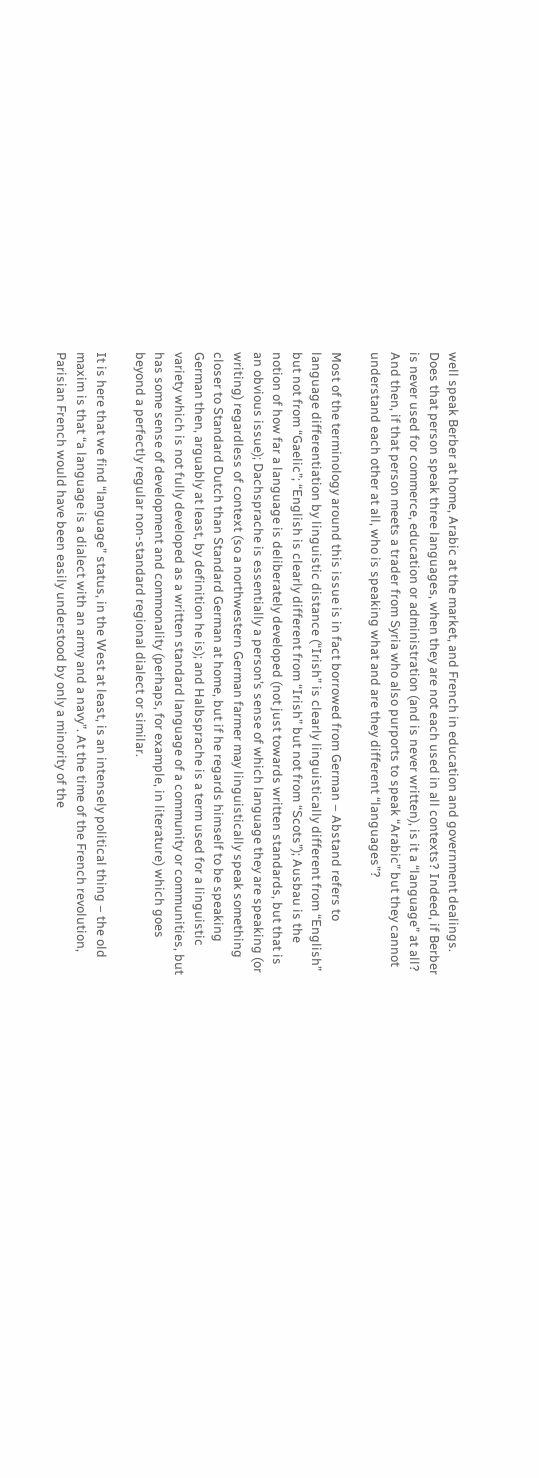well speak Berber at home, Arabic at the market, and French in education and government dealings. Does that person speak three languages, when they are not each used in all contexts? Indeed, if Berber is never used for commerce, education or administration (and is never written), is it a “language” at all? And then, if that person meets a trader from Syria who also purports to speak “Arabic” but they cannot understand each other at all, who is speaking what and are they different “languages”?

Most of the terminology around this issue is in fact borrowed from German – Abstand refers to language differentiation by linguistic distance (“Irish” is clearly linguistically different from “English” but not from “Gaelic”; “English is clearly different from “Irish” but not from “Scots”); Ausbau is the notion of how far a language is deliberately developed (not just towards written standards, but that is an obvious issue); Dachsprache is essentially a person’s sense of which language they are speaking (or writing) regardless of context (so a northwestern German farmer may linguistically speak something closer to Standard Dutch than Standard German at home, but if he regards himself to be speaking German then, arguably at least, by definition he is); and Halbsprache is a term used for a linguistic variety which is not fully developed as a written standard language of a community or communities, but has some sense of development and commonality (perhaps, for example, in literature) which goes beyond a perfectly regular non-standard regional dialect or similar.

It is here that we find “language” status, in the West at least, is an intensely political thing – the old maxim is that “a language is a dialect with an army and a navy”. At the time of the French revolution, Parisian French would have been easily understood by only a minority of the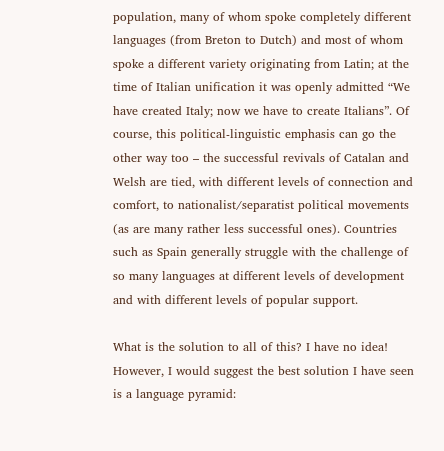population, many of whom spoke completely different languages (from Breton to Dutch) and most of whom spoke a different variety originating from Latin; at the time of Italian unification it was openly admitted “We have created Italy; now we have to create Italians”. Of course, this political-linguistic emphasis can go the other way too – the successful revivals of Catalan and Welsh are tied, with different levels of connection and comfort, to nationalist/separatist political movements (as are many rather less successful ones). Countries such as Spain generally struggle with the challenge of so many languages at different levels of development and with different levels of popular support.

What is the solution to all of this? I have no idea! However, I would suggest the best solution I have seen is a language pyramid: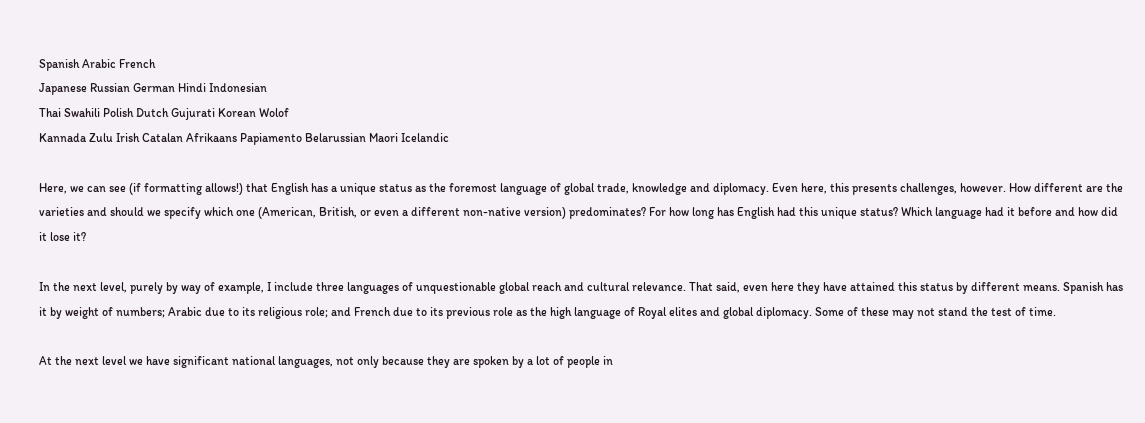Spanish Arabic French
Japanese Russian German Hindi Indonesian
Thai Swahili Polish Dutch Gujurati Korean Wolof
Kannada Zulu Irish Catalan Afrikaans Papiamento Belarussian Maori Icelandic

Here, we can see (if formatting allows!) that English has a unique status as the foremost language of global trade, knowledge and diplomacy. Even here, this presents challenges, however. How different are the varieties and should we specify which one (American, British, or even a different non-native version) predominates? For how long has English had this unique status? Which language had it before and how did it lose it?

In the next level, purely by way of example, I include three languages of unquestionable global reach and cultural relevance. That said, even here they have attained this status by different means. Spanish has it by weight of numbers; Arabic due to its religious role; and French due to its previous role as the high language of Royal elites and global diplomacy. Some of these may not stand the test of time.

At the next level we have significant national languages, not only because they are spoken by a lot of people in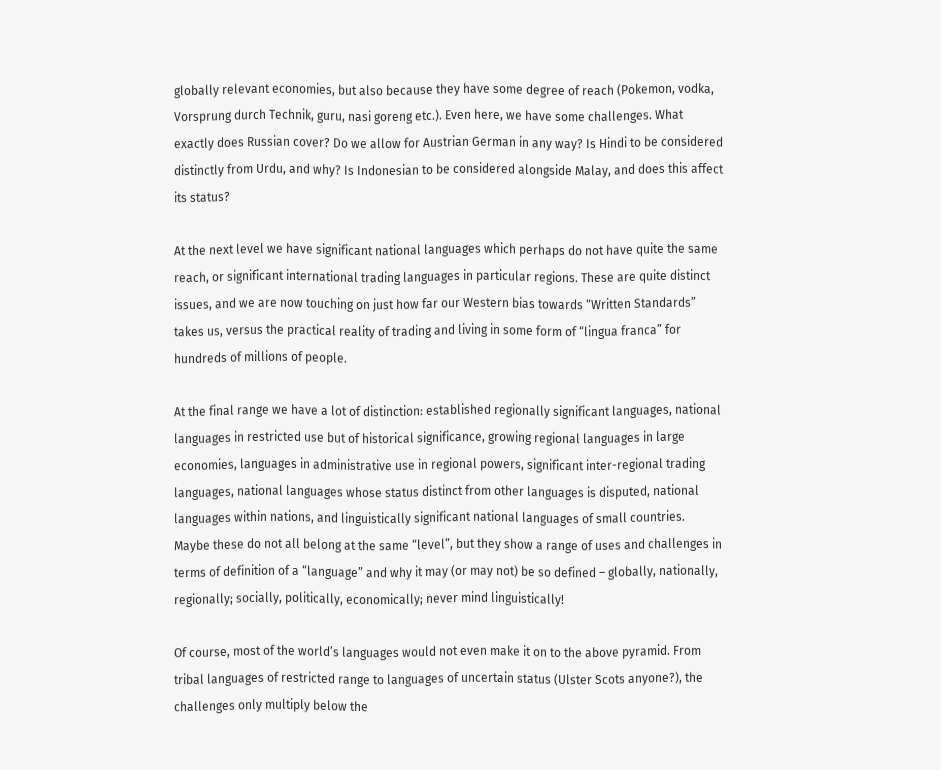globally relevant economies, but also because they have some degree of reach (Pokemon, vodka, Vorsprung durch Technik, guru, nasi goreng etc.). Even here, we have some challenges. What exactly does Russian cover? Do we allow for Austrian German in any way? Is Hindi to be considered distinctly from Urdu, and why? Is Indonesian to be considered alongside Malay, and does this affect its status?

At the next level we have significant national languages which perhaps do not have quite the same reach, or significant international trading languages in particular regions. These are quite distinct issues, and we are now touching on just how far our Western bias towards “Written Standards” takes us, versus the practical reality of trading and living in some form of “lingua franca” for hundreds of millions of people.

At the final range we have a lot of distinction: established regionally significant languages, national languages in restricted use but of historical significance, growing regional languages in large economies, languages in administrative use in regional powers, significant inter-regional trading languages, national languages whose status distinct from other languages is disputed, national languages within nations, and linguistically significant national languages of small countries. Maybe these do not all belong at the same “level”, but they show a range of uses and challenges in terms of definition of a “language” and why it may (or may not) be so defined – globally, nationally, regionally; socially, politically, economically; never mind linguistically!

Of course, most of the world’s languages would not even make it on to the above pyramid. From tribal languages of restricted range to languages of uncertain status (Ulster Scots anyone?), the challenges only multiply below the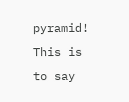pyramid! This is to say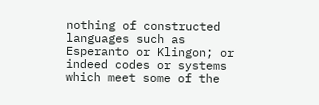nothing of constructed languages such as Esperanto or Klingon; or indeed codes or systems which meet some of the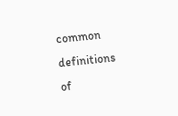common definitions of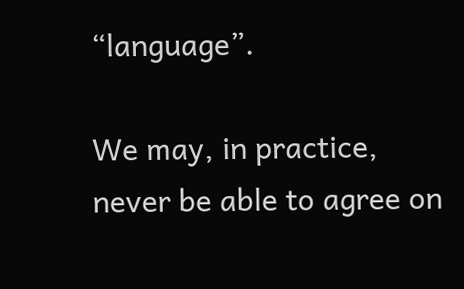“language”.

We may, in practice, never be able to agree on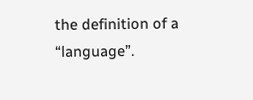the definition of a “language”.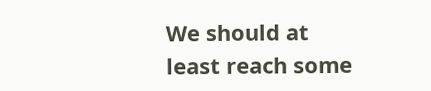We should at least reach some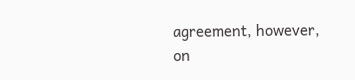agreement, however, on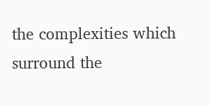the complexities which surround the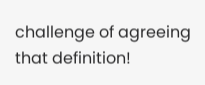challenge of agreeing that definition!